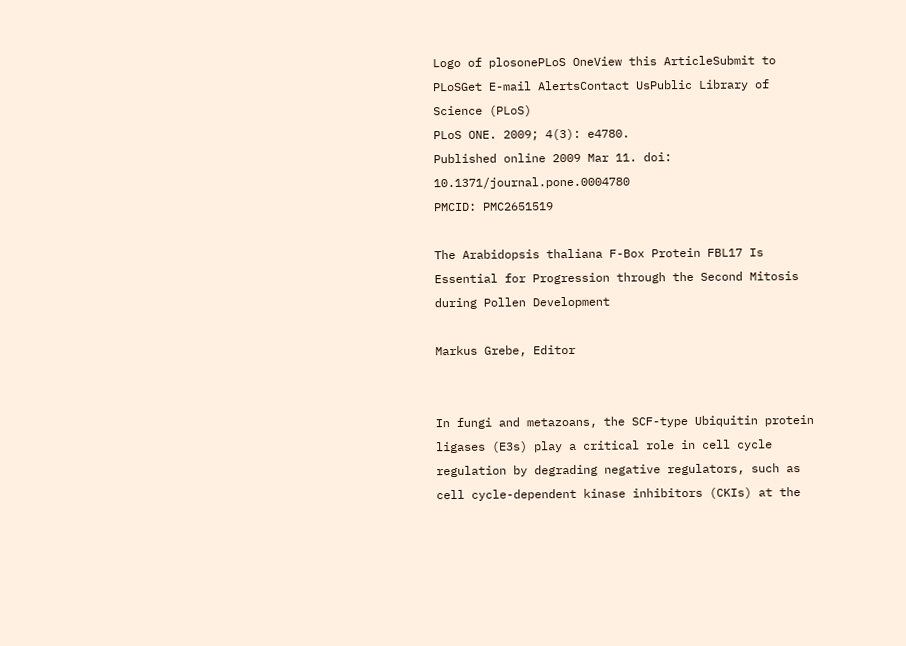Logo of plosonePLoS OneView this ArticleSubmit to PLoSGet E-mail AlertsContact UsPublic Library of Science (PLoS)
PLoS ONE. 2009; 4(3): e4780.
Published online 2009 Mar 11. doi:  10.1371/journal.pone.0004780
PMCID: PMC2651519

The Arabidopsis thaliana F-Box Protein FBL17 Is Essential for Progression through the Second Mitosis during Pollen Development

Markus Grebe, Editor


In fungi and metazoans, the SCF-type Ubiquitin protein ligases (E3s) play a critical role in cell cycle regulation by degrading negative regulators, such as cell cycle-dependent kinase inhibitors (CKIs) at the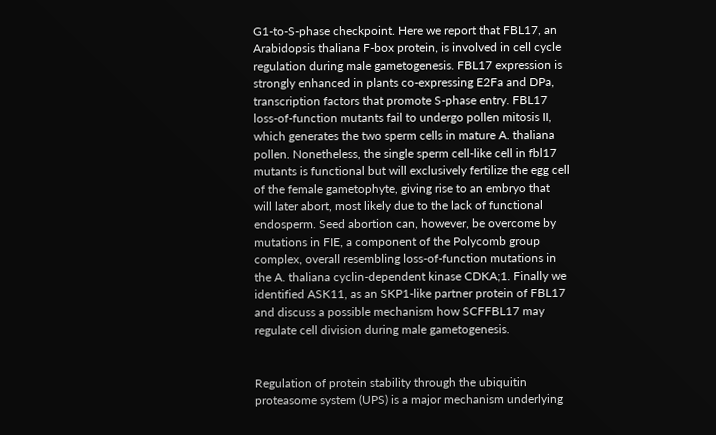G1-to-S-phase checkpoint. Here we report that FBL17, an Arabidopsis thaliana F-box protein, is involved in cell cycle regulation during male gametogenesis. FBL17 expression is strongly enhanced in plants co-expressing E2Fa and DPa, transcription factors that promote S-phase entry. FBL17 loss-of-function mutants fail to undergo pollen mitosis II, which generates the two sperm cells in mature A. thaliana pollen. Nonetheless, the single sperm cell-like cell in fbl17 mutants is functional but will exclusively fertilize the egg cell of the female gametophyte, giving rise to an embryo that will later abort, most likely due to the lack of functional endosperm. Seed abortion can, however, be overcome by mutations in FIE, a component of the Polycomb group complex, overall resembling loss-of-function mutations in the A. thaliana cyclin-dependent kinase CDKA;1. Finally we identified ASK11, as an SKP1-like partner protein of FBL17 and discuss a possible mechanism how SCFFBL17 may regulate cell division during male gametogenesis.


Regulation of protein stability through the ubiquitin proteasome system (UPS) is a major mechanism underlying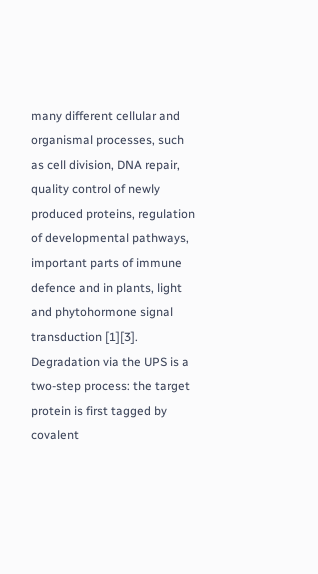many different cellular and organismal processes, such as cell division, DNA repair, quality control of newly produced proteins, regulation of developmental pathways, important parts of immune defence and in plants, light and phytohormone signal transduction [1][3]. Degradation via the UPS is a two-step process: the target protein is first tagged by covalent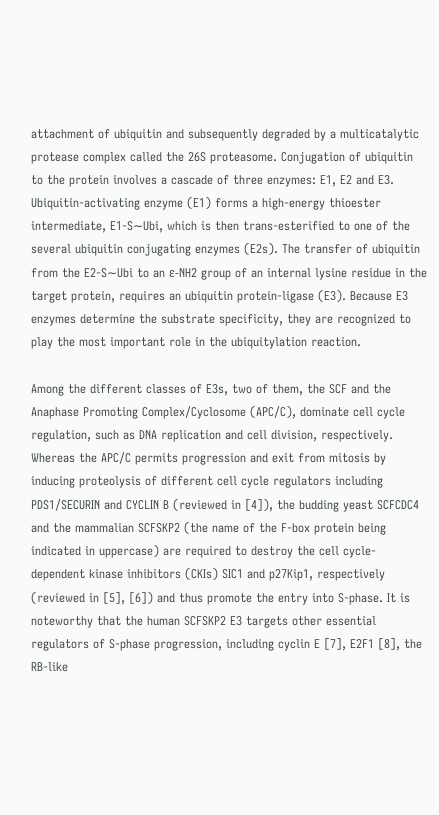attachment of ubiquitin and subsequently degraded by a multicatalytic protease complex called the 26S proteasome. Conjugation of ubiquitin to the protein involves a cascade of three enzymes: E1, E2 and E3. Ubiquitin-activating enzyme (E1) forms a high-energy thioester intermediate, E1-S∼Ubi, which is then trans-esterified to one of the several ubiquitin conjugating enzymes (E2s). The transfer of ubiquitin from the E2-S∼Ubi to an ε-NH2 group of an internal lysine residue in the target protein, requires an ubiquitin protein-ligase (E3). Because E3 enzymes determine the substrate specificity, they are recognized to play the most important role in the ubiquitylation reaction.

Among the different classes of E3s, two of them, the SCF and the Anaphase Promoting Complex/Cyclosome (APC/C), dominate cell cycle regulation, such as DNA replication and cell division, respectively. Whereas the APC/C permits progression and exit from mitosis by inducing proteolysis of different cell cycle regulators including PDS1/SECURIN and CYCLIN B (reviewed in [4]), the budding yeast SCFCDC4 and the mammalian SCFSKP2 (the name of the F-box protein being indicated in uppercase) are required to destroy the cell cycle-dependent kinase inhibitors (CKIs) SIC1 and p27Kip1, respectively (reviewed in [5], [6]) and thus promote the entry into S-phase. It is noteworthy that the human SCFSKP2 E3 targets other essential regulators of S-phase progression, including cyclin E [7], E2F1 [8], the RB-like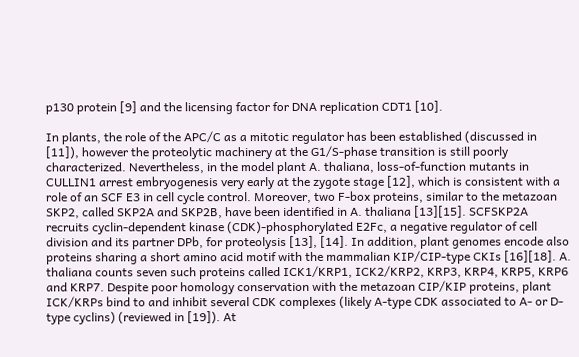p130 protein [9] and the licensing factor for DNA replication CDT1 [10].

In plants, the role of the APC/C as a mitotic regulator has been established (discussed in [11]), however the proteolytic machinery at the G1/S-phase transition is still poorly characterized. Nevertheless, in the model plant A. thaliana, loss-of-function mutants in CULLIN1 arrest embryogenesis very early at the zygote stage [12], which is consistent with a role of an SCF E3 in cell cycle control. Moreover, two F-box proteins, similar to the metazoan SKP2, called SKP2A and SKP2B, have been identified in A. thaliana [13][15]. SCFSKP2A recruits cyclin-dependent kinase (CDK)-phosphorylated E2Fc, a negative regulator of cell division and its partner DPb, for proteolysis [13], [14]. In addition, plant genomes encode also proteins sharing a short amino acid motif with the mammalian KIP/CIP-type CKIs [16][18]. A. thaliana counts seven such proteins called ICK1/KRP1, ICK2/KRP2, KRP3, KRP4, KRP5, KRP6 and KRP7. Despite poor homology conservation with the metazoan CIP/KIP proteins, plant ICK/KRPs bind to and inhibit several CDK complexes (likely A-type CDK associated to A- or D-type cyclins) (reviewed in [19]). At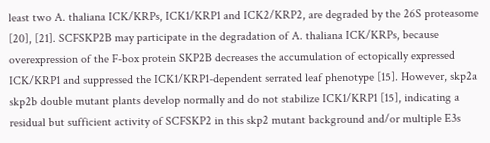least two A. thaliana ICK/KRPs, ICK1/KRP1 and ICK2/KRP2, are degraded by the 26S proteasome [20], [21]. SCFSKP2B may participate in the degradation of A. thaliana ICK/KRPs, because overexpression of the F-box protein SKP2B decreases the accumulation of ectopically expressed ICK/KRP1 and suppressed the ICK1/KRP1-dependent serrated leaf phenotype [15]. However, skp2a skp2b double mutant plants develop normally and do not stabilize ICK1/KRP1 [15], indicating a residual but sufficient activity of SCFSKP2 in this skp2 mutant background and/or multiple E3s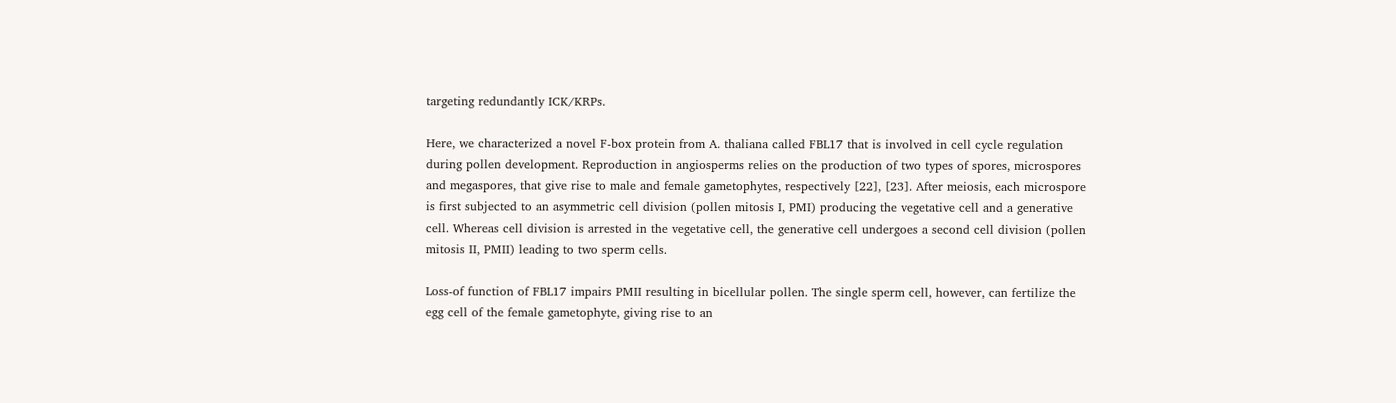targeting redundantly ICK/KRPs.

Here, we characterized a novel F-box protein from A. thaliana called FBL17 that is involved in cell cycle regulation during pollen development. Reproduction in angiosperms relies on the production of two types of spores, microspores and megaspores, that give rise to male and female gametophytes, respectively [22], [23]. After meiosis, each microspore is first subjected to an asymmetric cell division (pollen mitosis I, PMI) producing the vegetative cell and a generative cell. Whereas cell division is arrested in the vegetative cell, the generative cell undergoes a second cell division (pollen mitosis II, PMII) leading to two sperm cells.

Loss-of function of FBL17 impairs PMII resulting in bicellular pollen. The single sperm cell, however, can fertilize the egg cell of the female gametophyte, giving rise to an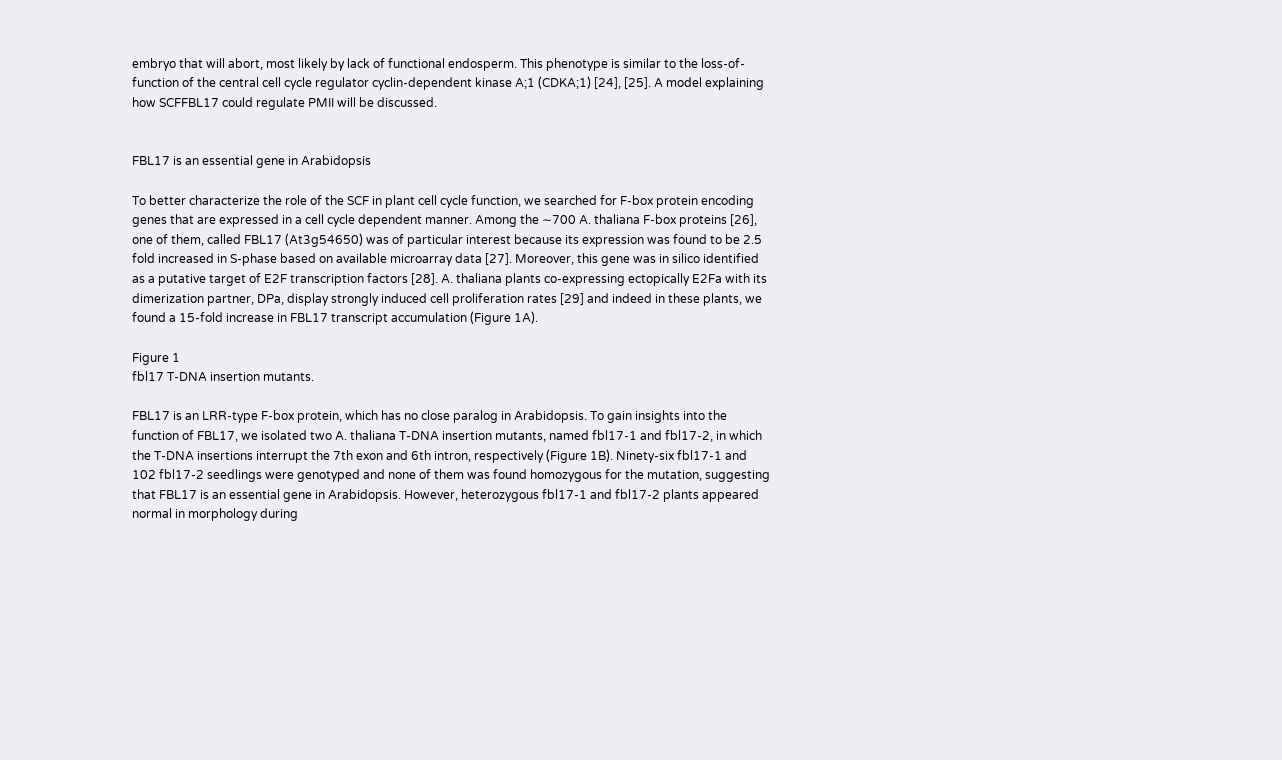embryo that will abort, most likely by lack of functional endosperm. This phenotype is similar to the loss-of-function of the central cell cycle regulator cyclin-dependent kinase A;1 (CDKA;1) [24], [25]. A model explaining how SCFFBL17 could regulate PMII will be discussed.


FBL17 is an essential gene in Arabidopsis

To better characterize the role of the SCF in plant cell cycle function, we searched for F-box protein encoding genes that are expressed in a cell cycle dependent manner. Among the ∼700 A. thaliana F-box proteins [26], one of them, called FBL17 (At3g54650) was of particular interest because its expression was found to be 2.5 fold increased in S-phase based on available microarray data [27]. Moreover, this gene was in silico identified as a putative target of E2F transcription factors [28]. A. thaliana plants co-expressing ectopically E2Fa with its dimerization partner, DPa, display strongly induced cell proliferation rates [29] and indeed in these plants, we found a 15-fold increase in FBL17 transcript accumulation (Figure 1A).

Figure 1
fbl17 T-DNA insertion mutants.

FBL17 is an LRR-type F-box protein, which has no close paralog in Arabidopsis. To gain insights into the function of FBL17, we isolated two A. thaliana T-DNA insertion mutants, named fbl17-1 and fbl17-2, in which the T-DNA insertions interrupt the 7th exon and 6th intron, respectively (Figure 1B). Ninety-six fbl17-1 and 102 fbl17-2 seedlings were genotyped and none of them was found homozygous for the mutation, suggesting that FBL17 is an essential gene in Arabidopsis. However, heterozygous fbl17-1 and fbl17-2 plants appeared normal in morphology during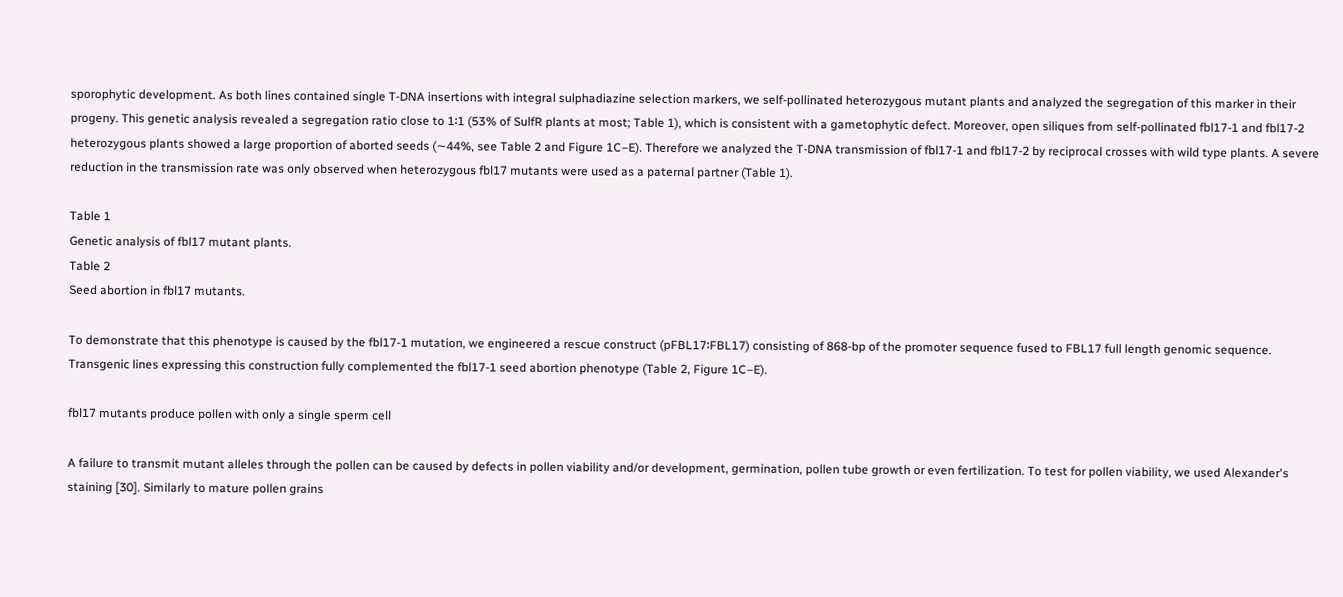sporophytic development. As both lines contained single T-DNA insertions with integral sulphadiazine selection markers, we self-pollinated heterozygous mutant plants and analyzed the segregation of this marker in their progeny. This genetic analysis revealed a segregation ratio close to 1∶1 (53% of SulfR plants at most; Table 1), which is consistent with a gametophytic defect. Moreover, open siliques from self-pollinated fbl17-1 and fbl17-2 heterozygous plants showed a large proportion of aborted seeds (∼44%, see Table 2 and Figure 1C–E). Therefore we analyzed the T-DNA transmission of fbl17-1 and fbl17-2 by reciprocal crosses with wild type plants. A severe reduction in the transmission rate was only observed when heterozygous fbl17 mutants were used as a paternal partner (Table 1).

Table 1
Genetic analysis of fbl17 mutant plants.
Table 2
Seed abortion in fbl17 mutants.

To demonstrate that this phenotype is caused by the fbl17-1 mutation, we engineered a rescue construct (pFBL17∶FBL17) consisting of 868-bp of the promoter sequence fused to FBL17 full length genomic sequence. Transgenic lines expressing this construction fully complemented the fbl17-1 seed abortion phenotype (Table 2, Figure 1C–E).

fbl17 mutants produce pollen with only a single sperm cell

A failure to transmit mutant alleles through the pollen can be caused by defects in pollen viability and/or development, germination, pollen tube growth or even fertilization. To test for pollen viability, we used Alexander's staining [30]. Similarly to mature pollen grains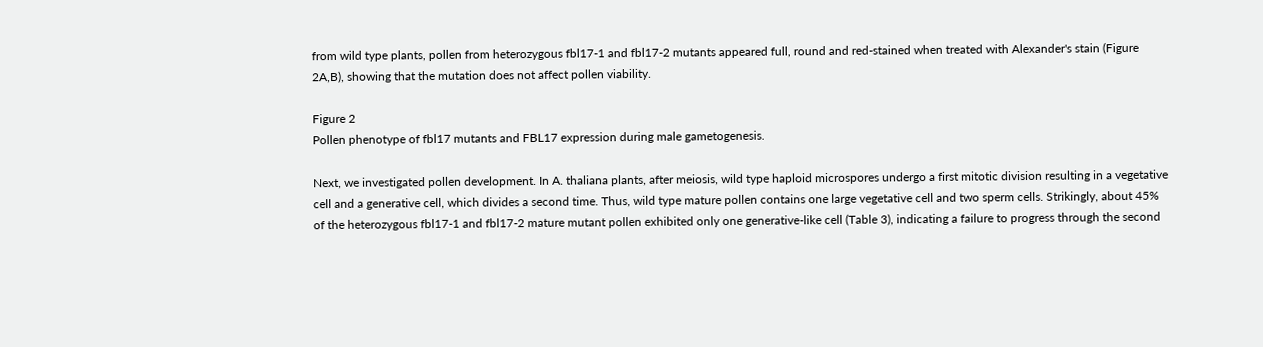from wild type plants, pollen from heterozygous fbl17-1 and fbl17-2 mutants appeared full, round and red-stained when treated with Alexander's stain (Figure 2A,B), showing that the mutation does not affect pollen viability.

Figure 2
Pollen phenotype of fbl17 mutants and FBL17 expression during male gametogenesis.

Next, we investigated pollen development. In A. thaliana plants, after meiosis, wild type haploid microspores undergo a first mitotic division resulting in a vegetative cell and a generative cell, which divides a second time. Thus, wild type mature pollen contains one large vegetative cell and two sperm cells. Strikingly, about 45% of the heterozygous fbl17-1 and fbl17-2 mature mutant pollen exhibited only one generative-like cell (Table 3), indicating a failure to progress through the second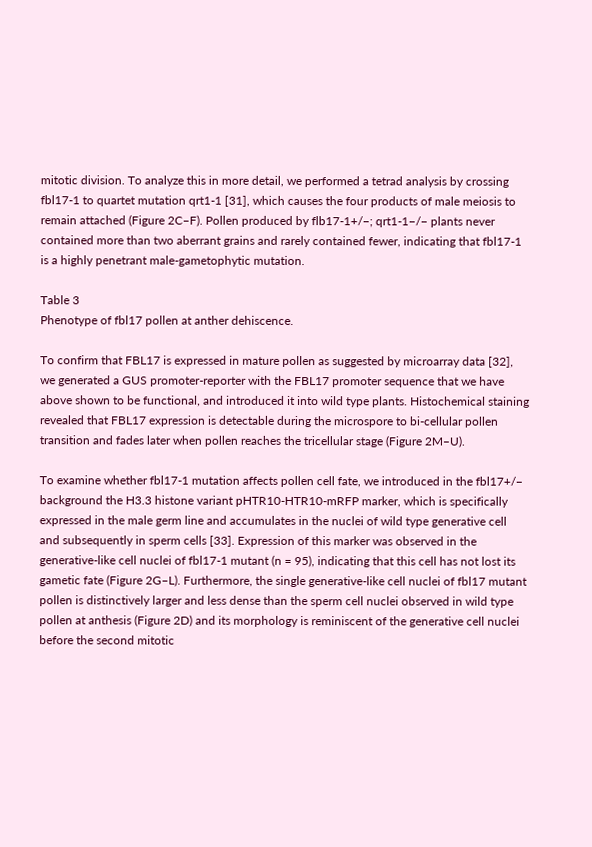mitotic division. To analyze this in more detail, we performed a tetrad analysis by crossing fbl17-1 to quartet mutation qrt1-1 [31], which causes the four products of male meiosis to remain attached (Figure 2C–F). Pollen produced by flb17-1+/−; qrt1-1−/− plants never contained more than two aberrant grains and rarely contained fewer, indicating that fbl17-1 is a highly penetrant male-gametophytic mutation.

Table 3
Phenotype of fbl17 pollen at anther dehiscence.

To confirm that FBL17 is expressed in mature pollen as suggested by microarray data [32], we generated a GUS promoter-reporter with the FBL17 promoter sequence that we have above shown to be functional, and introduced it into wild type plants. Histochemical staining revealed that FBL17 expression is detectable during the microspore to bi-cellular pollen transition and fades later when pollen reaches the tricellular stage (Figure 2M–U).

To examine whether fbl17-1 mutation affects pollen cell fate, we introduced in the fbl17+/− background the H3.3 histone variant pHTR10-HTR10-mRFP marker, which is specifically expressed in the male germ line and accumulates in the nuclei of wild type generative cell and subsequently in sperm cells [33]. Expression of this marker was observed in the generative-like cell nuclei of fbl17-1 mutant (n = 95), indicating that this cell has not lost its gametic fate (Figure 2G–L). Furthermore, the single generative-like cell nuclei of fbl17 mutant pollen is distinctively larger and less dense than the sperm cell nuclei observed in wild type pollen at anthesis (Figure 2D) and its morphology is reminiscent of the generative cell nuclei before the second mitotic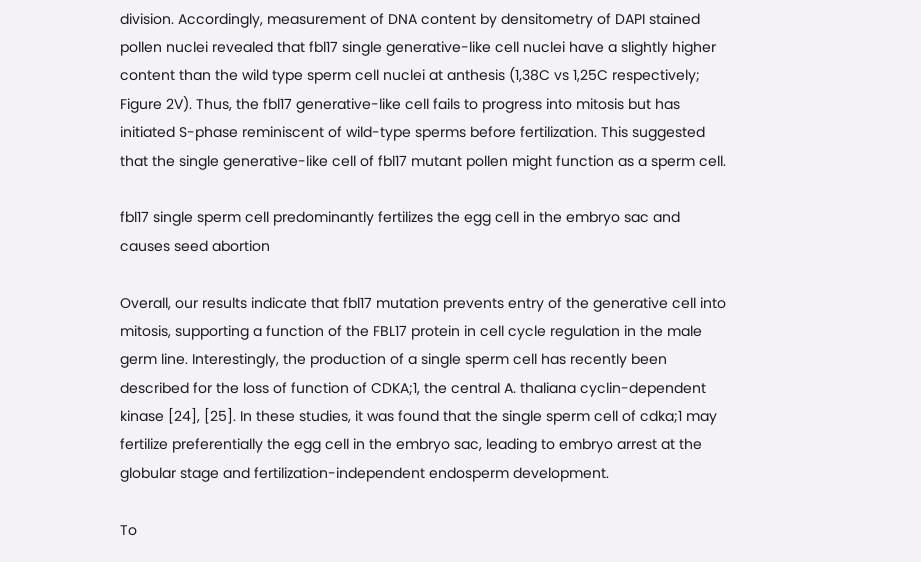division. Accordingly, measurement of DNA content by densitometry of DAPI stained pollen nuclei revealed that fbl17 single generative-like cell nuclei have a slightly higher content than the wild type sperm cell nuclei at anthesis (1,38C vs 1,25C respectively; Figure 2V). Thus, the fbl17 generative-like cell fails to progress into mitosis but has initiated S-phase reminiscent of wild-type sperms before fertilization. This suggested that the single generative-like cell of fbl17 mutant pollen might function as a sperm cell.

fbl17 single sperm cell predominantly fertilizes the egg cell in the embryo sac and causes seed abortion

Overall, our results indicate that fbl17 mutation prevents entry of the generative cell into mitosis, supporting a function of the FBL17 protein in cell cycle regulation in the male germ line. Interestingly, the production of a single sperm cell has recently been described for the loss of function of CDKA;1, the central A. thaliana cyclin-dependent kinase [24], [25]. In these studies, it was found that the single sperm cell of cdka;1 may fertilize preferentially the egg cell in the embryo sac, leading to embryo arrest at the globular stage and fertilization-independent endosperm development.

To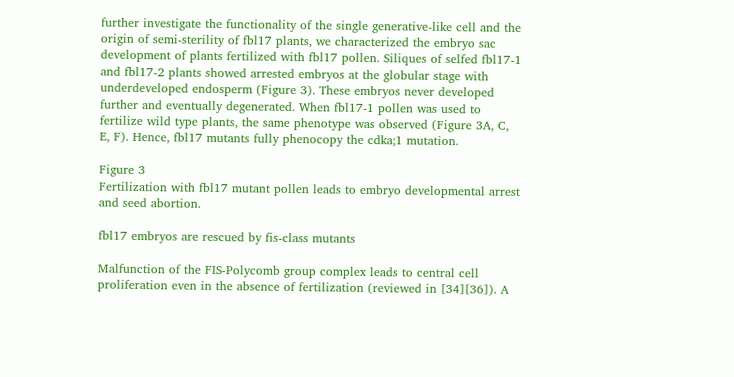further investigate the functionality of the single generative-like cell and the origin of semi-sterility of fbl17 plants, we characterized the embryo sac development of plants fertilized with fbl17 pollen. Siliques of selfed fbl17-1 and fbl17-2 plants showed arrested embryos at the globular stage with underdeveloped endosperm (Figure 3). These embryos never developed further and eventually degenerated. When fbl17-1 pollen was used to fertilize wild type plants, the same phenotype was observed (Figure 3A, C, E, F). Hence, fbl17 mutants fully phenocopy the cdka;1 mutation.

Figure 3
Fertilization with fbl17 mutant pollen leads to embryo developmental arrest and seed abortion.

fbl17 embryos are rescued by fis-class mutants

Malfunction of the FIS-Polycomb group complex leads to central cell proliferation even in the absence of fertilization (reviewed in [34][36]). A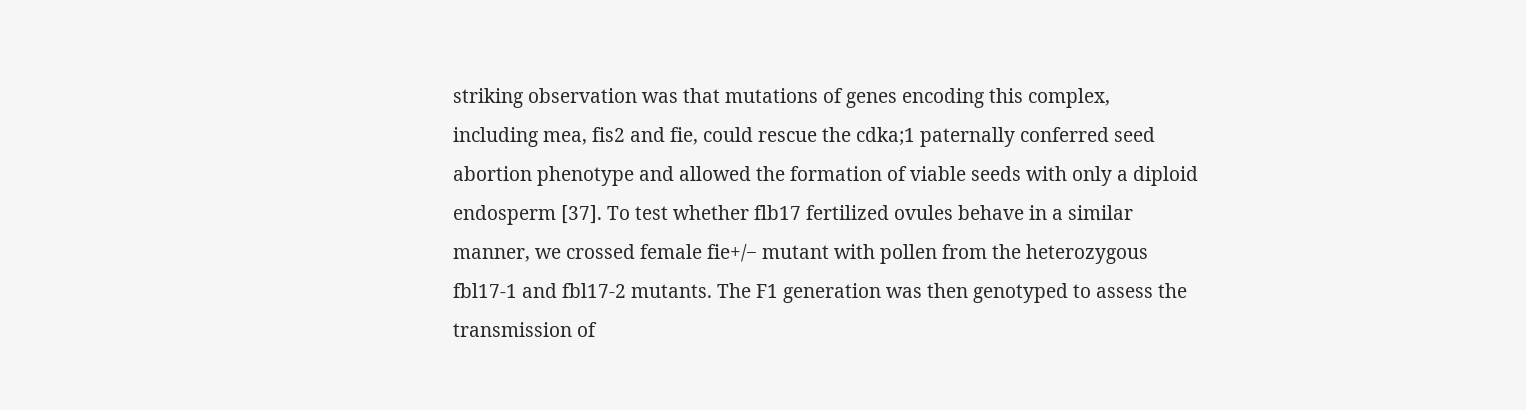striking observation was that mutations of genes encoding this complex, including mea, fis2 and fie, could rescue the cdka;1 paternally conferred seed abortion phenotype and allowed the formation of viable seeds with only a diploid endosperm [37]. To test whether flb17 fertilized ovules behave in a similar manner, we crossed female fie+/− mutant with pollen from the heterozygous fbl17-1 and fbl17-2 mutants. The F1 generation was then genotyped to assess the transmission of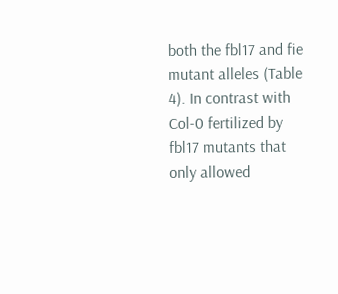both the fbl17 and fie mutant alleles (Table 4). In contrast with Col-0 fertilized by fbl17 mutants that only allowed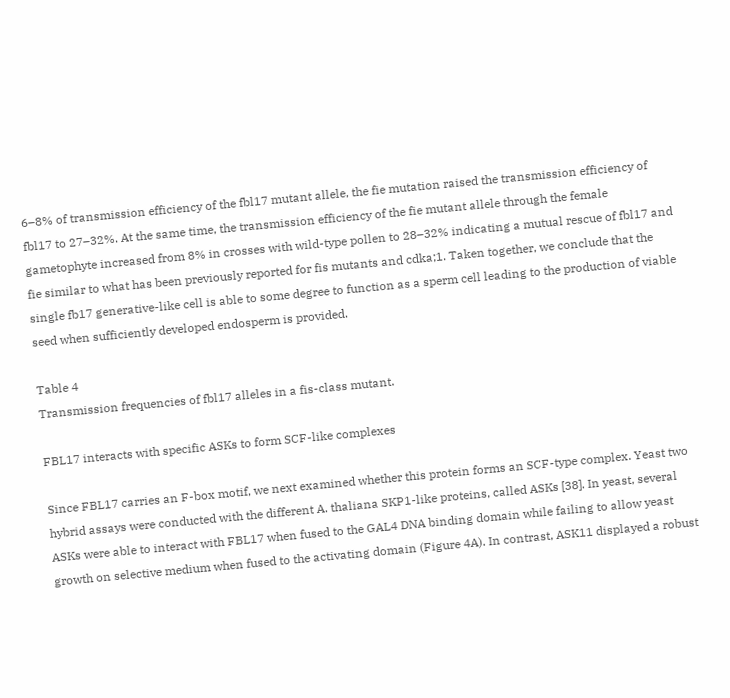6–8% of transmission efficiency of the fbl17 mutant allele, the fie mutation raised the transmission efficiency of fbl17 to 27–32%. At the same time, the transmission efficiency of the fie mutant allele through the female gametophyte increased from 8% in crosses with wild-type pollen to 28–32% indicating a mutual rescue of fbl17 and fie similar to what has been previously reported for fis mutants and cdka;1. Taken together, we conclude that the single fb17 generative-like cell is able to some degree to function as a sperm cell leading to the production of viable seed when sufficiently developed endosperm is provided.

Table 4
Transmission frequencies of fbl17 alleles in a fis-class mutant.

FBL17 interacts with specific ASKs to form SCF-like complexes

Since FBL17 carries an F-box motif, we next examined whether this protein forms an SCF-type complex. Yeast two hybrid assays were conducted with the different A. thaliana SKP1-like proteins, called ASKs [38]. In yeast, several ASKs were able to interact with FBL17 when fused to the GAL4 DNA binding domain while failing to allow yeast growth on selective medium when fused to the activating domain (Figure 4A). In contrast, ASK11 displayed a robust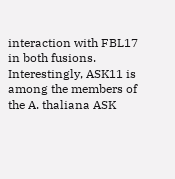interaction with FBL17 in both fusions. Interestingly, ASK11 is among the members of the A. thaliana ASK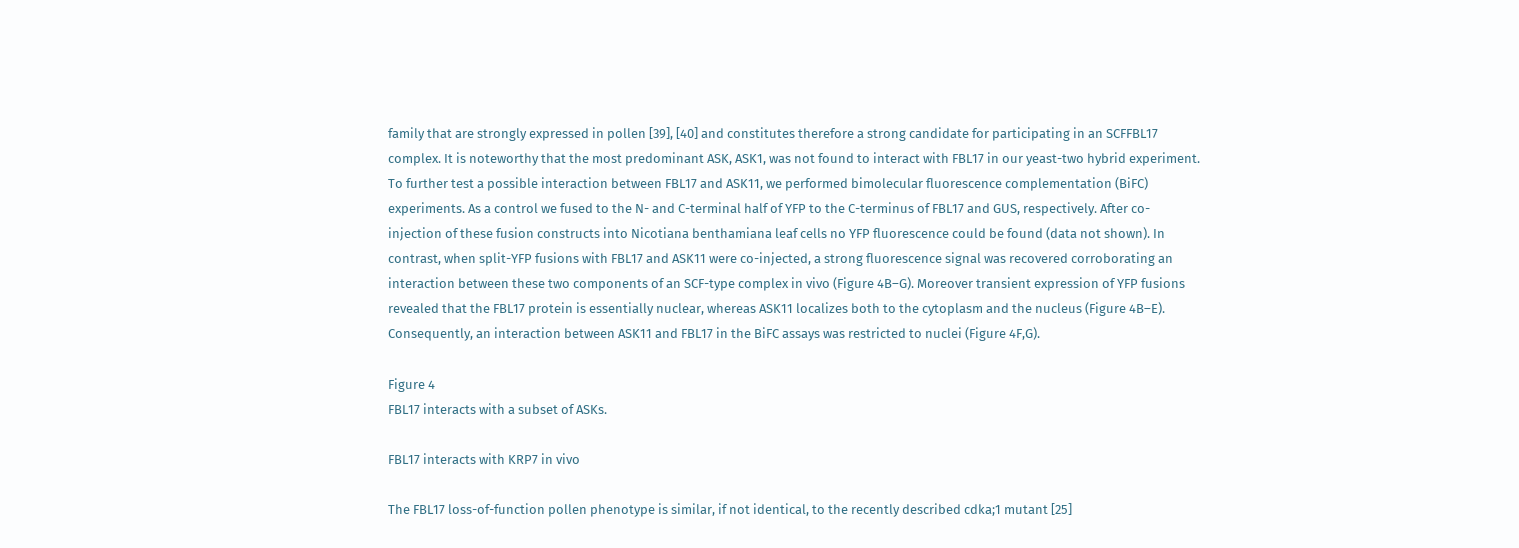family that are strongly expressed in pollen [39], [40] and constitutes therefore a strong candidate for participating in an SCFFBL17 complex. It is noteworthy that the most predominant ASK, ASK1, was not found to interact with FBL17 in our yeast-two hybrid experiment. To further test a possible interaction between FBL17 and ASK11, we performed bimolecular fluorescence complementation (BiFC) experiments. As a control we fused to the N- and C-terminal half of YFP to the C-terminus of FBL17 and GUS, respectively. After co-injection of these fusion constructs into Nicotiana benthamiana leaf cells no YFP fluorescence could be found (data not shown). In contrast, when split-YFP fusions with FBL17 and ASK11 were co-injected, a strong fluorescence signal was recovered corroborating an interaction between these two components of an SCF-type complex in vivo (Figure 4B–G). Moreover transient expression of YFP fusions revealed that the FBL17 protein is essentially nuclear, whereas ASK11 localizes both to the cytoplasm and the nucleus (Figure 4B–E). Consequently, an interaction between ASK11 and FBL17 in the BiFC assays was restricted to nuclei (Figure 4F,G).

Figure 4
FBL17 interacts with a subset of ASKs.

FBL17 interacts with KRP7 in vivo

The FBL17 loss-of-function pollen phenotype is similar, if not identical, to the recently described cdka;1 mutant [25]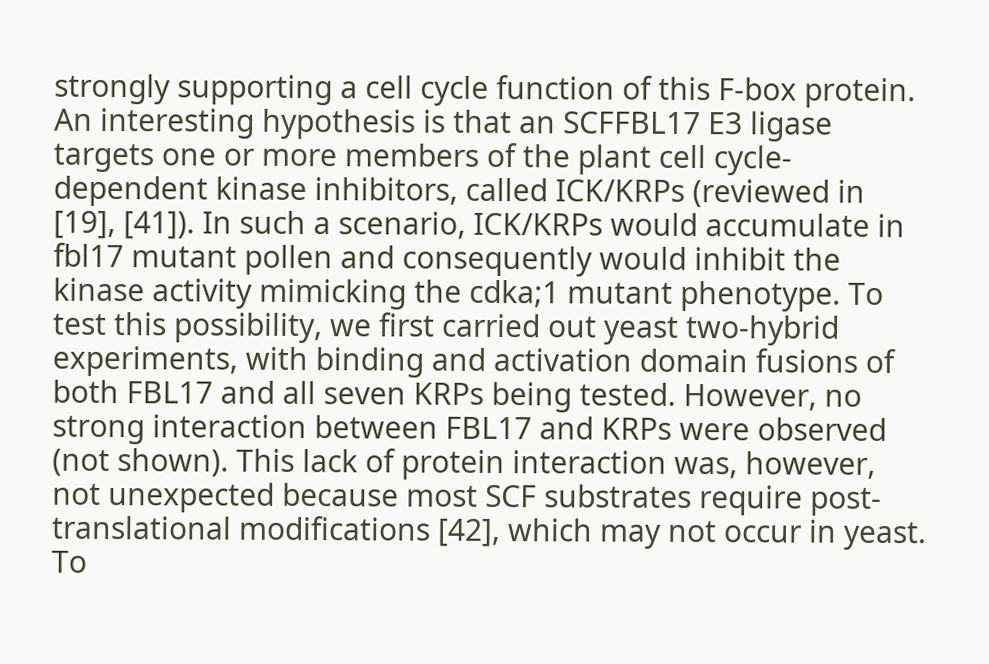strongly supporting a cell cycle function of this F-box protein. An interesting hypothesis is that an SCFFBL17 E3 ligase targets one or more members of the plant cell cycle-dependent kinase inhibitors, called ICK/KRPs (reviewed in [19], [41]). In such a scenario, ICK/KRPs would accumulate in fbl17 mutant pollen and consequently would inhibit the kinase activity mimicking the cdka;1 mutant phenotype. To test this possibility, we first carried out yeast two-hybrid experiments, with binding and activation domain fusions of both FBL17 and all seven KRPs being tested. However, no strong interaction between FBL17 and KRPs were observed (not shown). This lack of protein interaction was, however, not unexpected because most SCF substrates require post-translational modifications [42], which may not occur in yeast. To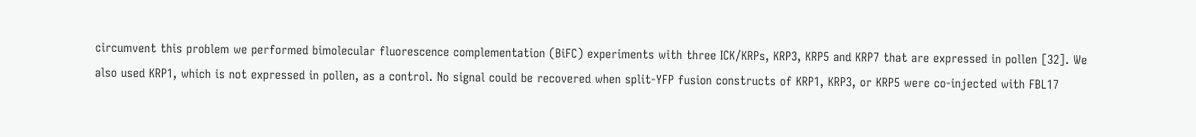circumvent this problem we performed bimolecular fluorescence complementation (BiFC) experiments with three ICK/KRPs, KRP3, KRP5 and KRP7 that are expressed in pollen [32]. We also used KRP1, which is not expressed in pollen, as a control. No signal could be recovered when split-YFP fusion constructs of KRP1, KRP3, or KRP5 were co-injected with FBL17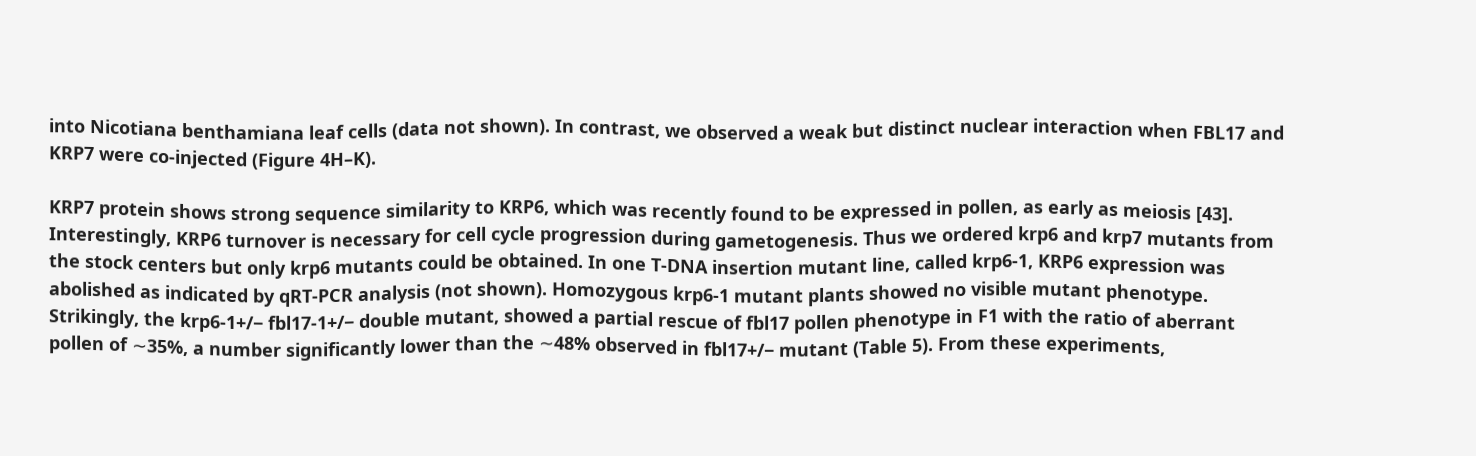into Nicotiana benthamiana leaf cells (data not shown). In contrast, we observed a weak but distinct nuclear interaction when FBL17 and KRP7 were co-injected (Figure 4H–K).

KRP7 protein shows strong sequence similarity to KRP6, which was recently found to be expressed in pollen, as early as meiosis [43]. Interestingly, KRP6 turnover is necessary for cell cycle progression during gametogenesis. Thus we ordered krp6 and krp7 mutants from the stock centers but only krp6 mutants could be obtained. In one T-DNA insertion mutant line, called krp6-1, KRP6 expression was abolished as indicated by qRT-PCR analysis (not shown). Homozygous krp6-1 mutant plants showed no visible mutant phenotype. Strikingly, the krp6-1+/− fbl17-1+/− double mutant, showed a partial rescue of fbl17 pollen phenotype in F1 with the ratio of aberrant pollen of ∼35%, a number significantly lower than the ∼48% observed in fbl17+/− mutant (Table 5). From these experiments,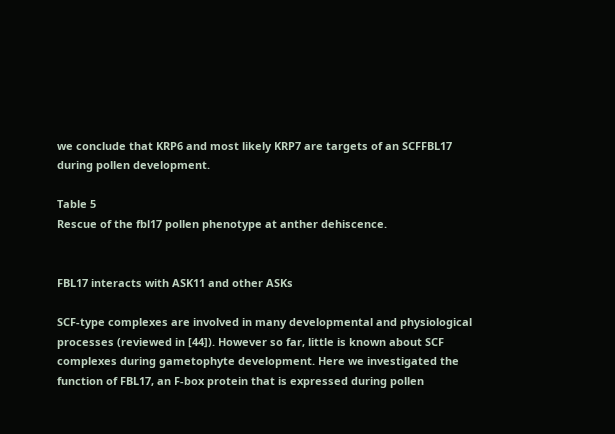we conclude that KRP6 and most likely KRP7 are targets of an SCFFBL17 during pollen development.

Table 5
Rescue of the fbl17 pollen phenotype at anther dehiscence.


FBL17 interacts with ASK11 and other ASKs

SCF-type complexes are involved in many developmental and physiological processes (reviewed in [44]). However so far, little is known about SCF complexes during gametophyte development. Here we investigated the function of FBL17, an F-box protein that is expressed during pollen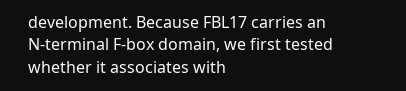development. Because FBL17 carries an N-terminal F-box domain, we first tested whether it associates with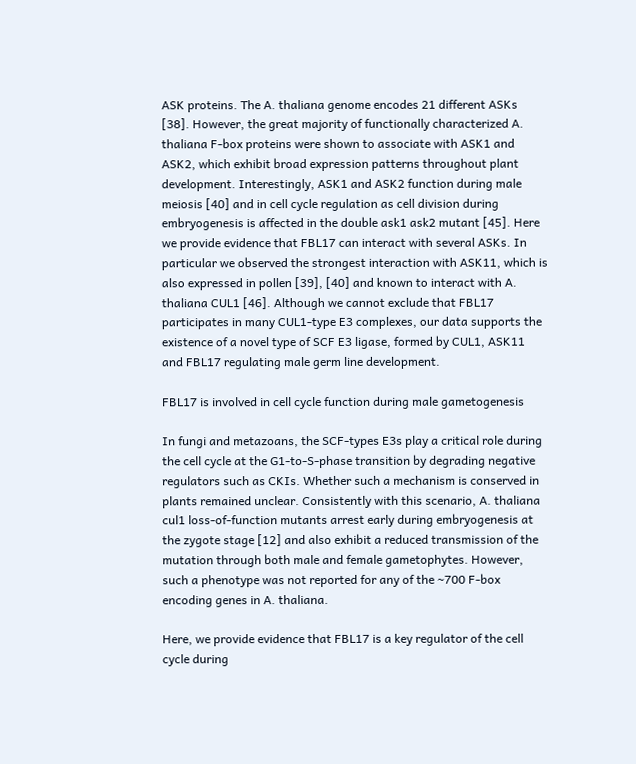ASK proteins. The A. thaliana genome encodes 21 different ASKs [38]. However, the great majority of functionally characterized A. thaliana F-box proteins were shown to associate with ASK1 and ASK2, which exhibit broad expression patterns throughout plant development. Interestingly, ASK1 and ASK2 function during male meiosis [40] and in cell cycle regulation as cell division during embryogenesis is affected in the double ask1 ask2 mutant [45]. Here we provide evidence that FBL17 can interact with several ASKs. In particular we observed the strongest interaction with ASK11, which is also expressed in pollen [39], [40] and known to interact with A. thaliana CUL1 [46]. Although we cannot exclude that FBL17 participates in many CUL1-type E3 complexes, our data supports the existence of a novel type of SCF E3 ligase, formed by CUL1, ASK11 and FBL17 regulating male germ line development.

FBL17 is involved in cell cycle function during male gametogenesis

In fungi and metazoans, the SCF-types E3s play a critical role during the cell cycle at the G1-to-S-phase transition by degrading negative regulators such as CKIs. Whether such a mechanism is conserved in plants remained unclear. Consistently with this scenario, A. thaliana cul1 loss-of-function mutants arrest early during embryogenesis at the zygote stage [12] and also exhibit a reduced transmission of the mutation through both male and female gametophytes. However, such a phenotype was not reported for any of the ∼700 F-box encoding genes in A. thaliana.

Here, we provide evidence that FBL17 is a key regulator of the cell cycle during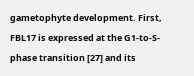gametophyte development. First, FBL17 is expressed at the G1-to-S-phase transition [27] and its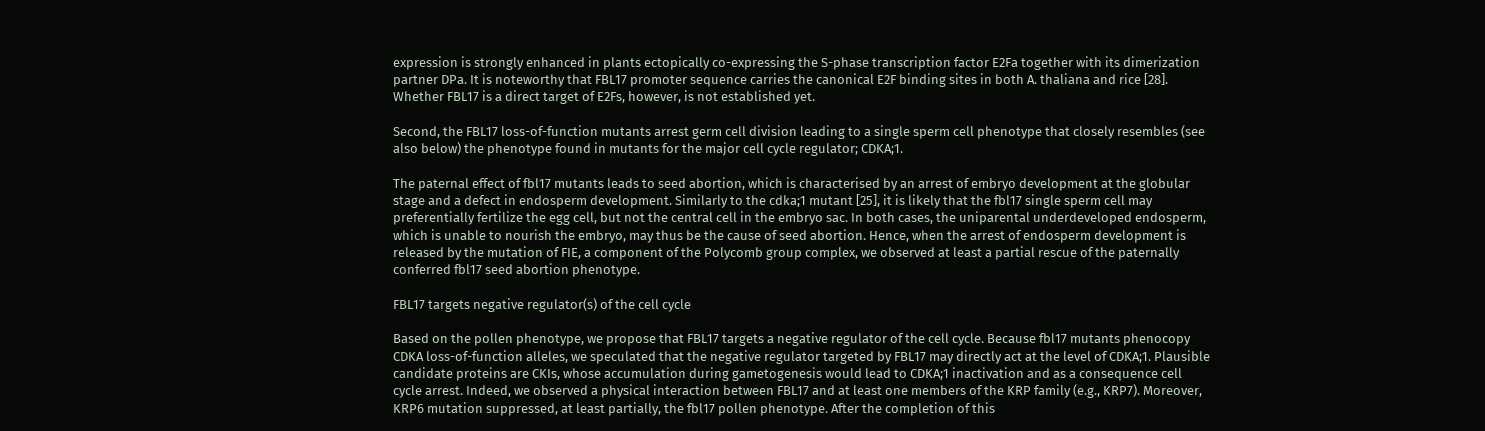expression is strongly enhanced in plants ectopically co-expressing the S-phase transcription factor E2Fa together with its dimerization partner DPa. It is noteworthy that FBL17 promoter sequence carries the canonical E2F binding sites in both A. thaliana and rice [28]. Whether FBL17 is a direct target of E2Fs, however, is not established yet.

Second, the FBL17 loss-of-function mutants arrest germ cell division leading to a single sperm cell phenotype that closely resembles (see also below) the phenotype found in mutants for the major cell cycle regulator; CDKA;1.

The paternal effect of fbl17 mutants leads to seed abortion, which is characterised by an arrest of embryo development at the globular stage and a defect in endosperm development. Similarly to the cdka;1 mutant [25], it is likely that the fbl17 single sperm cell may preferentially fertilize the egg cell, but not the central cell in the embryo sac. In both cases, the uniparental underdeveloped endosperm, which is unable to nourish the embryo, may thus be the cause of seed abortion. Hence, when the arrest of endosperm development is released by the mutation of FIE, a component of the Polycomb group complex, we observed at least a partial rescue of the paternally conferred fbl17 seed abortion phenotype.

FBL17 targets negative regulator(s) of the cell cycle

Based on the pollen phenotype, we propose that FBL17 targets a negative regulator of the cell cycle. Because fbl17 mutants phenocopy CDKA loss-of-function alleles, we speculated that the negative regulator targeted by FBL17 may directly act at the level of CDKA;1. Plausible candidate proteins are CKIs, whose accumulation during gametogenesis would lead to CDKA;1 inactivation and as a consequence cell cycle arrest. Indeed, we observed a physical interaction between FBL17 and at least one members of the KRP family (e.g., KRP7). Moreover, KRP6 mutation suppressed, at least partially, the fbl17 pollen phenotype. After the completion of this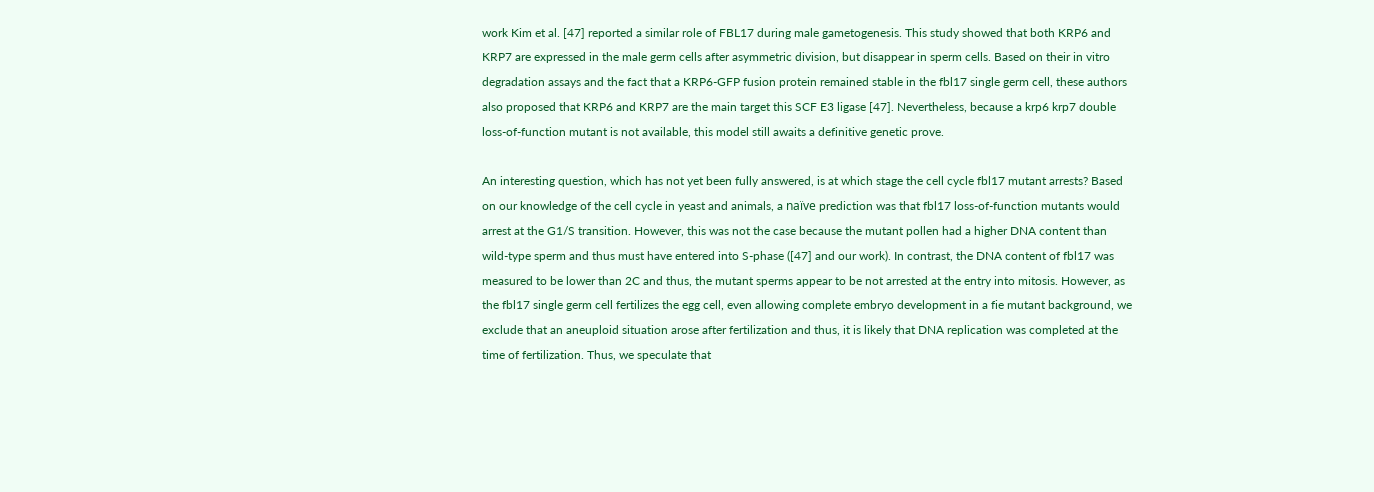work Kim et al. [47] reported a similar role of FBL17 during male gametogenesis. This study showed that both KRP6 and KRP7 are expressed in the male germ cells after asymmetric division, but disappear in sperm cells. Based on their in vitro degradation assays and the fact that a KRP6-GFP fusion protein remained stable in the fbl17 single germ cell, these authors also proposed that KRP6 and KRP7 are the main target this SCF E3 ligase [47]. Nevertheless, because a krp6 krp7 double loss-of-function mutant is not available, this model still awaits a definitive genetic prove.

An interesting question, which has not yet been fully answered, is at which stage the cell cycle fbl17 mutant arrests? Based on our knowledge of the cell cycle in yeast and animals, a naïve prediction was that fbl17 loss-of-function mutants would arrest at the G1/S transition. However, this was not the case because the mutant pollen had a higher DNA content than wild-type sperm and thus must have entered into S-phase ([47] and our work). In contrast, the DNA content of fbl17 was measured to be lower than 2C and thus, the mutant sperms appear to be not arrested at the entry into mitosis. However, as the fbl17 single germ cell fertilizes the egg cell, even allowing complete embryo development in a fie mutant background, we exclude that an aneuploid situation arose after fertilization and thus, it is likely that DNA replication was completed at the time of fertilization. Thus, we speculate that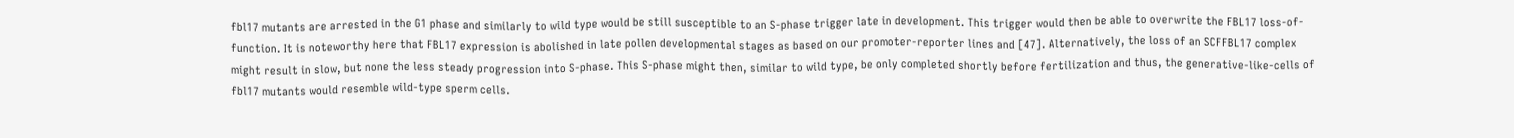fbl17 mutants are arrested in the G1 phase and similarly to wild type would be still susceptible to an S-phase trigger late in development. This trigger would then be able to overwrite the FBL17 loss-of-function. It is noteworthy here that FBL17 expression is abolished in late pollen developmental stages as based on our promoter-reporter lines and [47]. Alternatively, the loss of an SCFFBL17 complex might result in slow, but none the less steady progression into S-phase. This S-phase might then, similar to wild type, be only completed shortly before fertilization and thus, the generative-like-cells of fbl17 mutants would resemble wild-type sperm cells.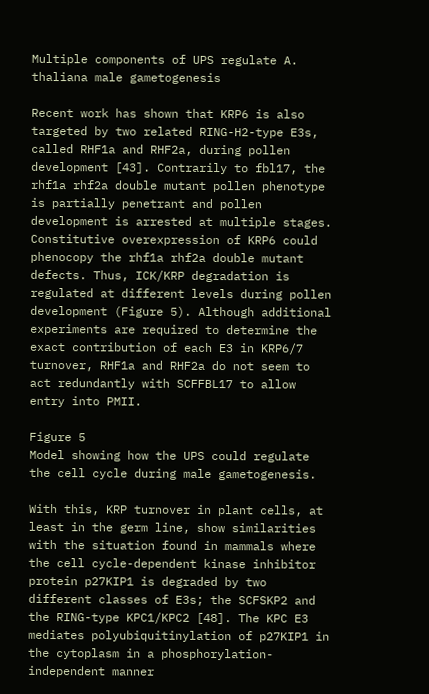Multiple components of UPS regulate A. thaliana male gametogenesis

Recent work has shown that KRP6 is also targeted by two related RING-H2-type E3s, called RHF1a and RHF2a, during pollen development [43]. Contrarily to fbl17, the rhf1a rhf2a double mutant pollen phenotype is partially penetrant and pollen development is arrested at multiple stages. Constitutive overexpression of KRP6 could phenocopy the rhf1a rhf2a double mutant defects. Thus, ICK/KRP degradation is regulated at different levels during pollen development (Figure 5). Although additional experiments are required to determine the exact contribution of each E3 in KRP6/7 turnover, RHF1a and RHF2a do not seem to act redundantly with SCFFBL17 to allow entry into PMII.

Figure 5
Model showing how the UPS could regulate the cell cycle during male gametogenesis.

With this, KRP turnover in plant cells, at least in the germ line, show similarities with the situation found in mammals where the cell cycle-dependent kinase inhibitor protein p27KIP1 is degraded by two different classes of E3s; the SCFSKP2 and the RING-type KPC1/KPC2 [48]. The KPC E3 mediates polyubiquitinylation of p27KIP1 in the cytoplasm in a phosphorylation-independent manner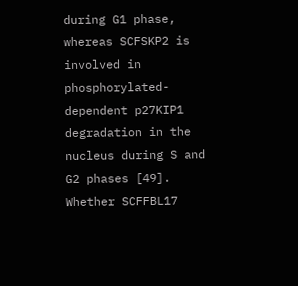during G1 phase, whereas SCFSKP2 is involved in phosphorylated-dependent p27KIP1 degradation in the nucleus during S and G2 phases [49]. Whether SCFFBL17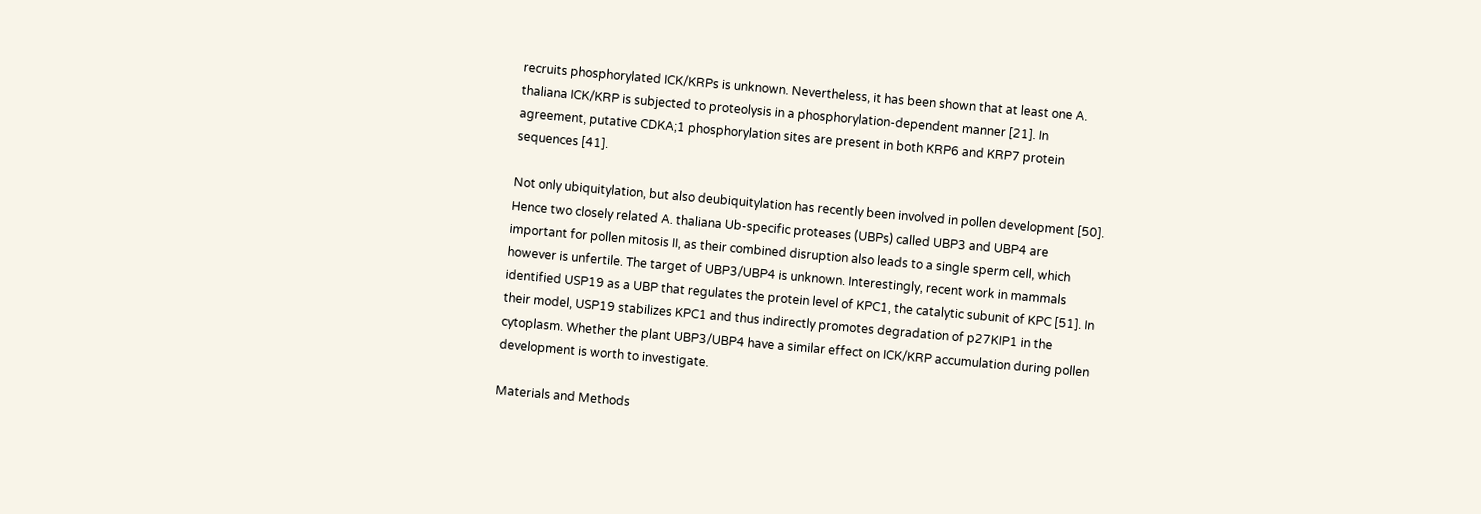recruits phosphorylated ICK/KRPs is unknown. Nevertheless, it has been shown that at least one A. thaliana ICK/KRP is subjected to proteolysis in a phosphorylation-dependent manner [21]. In agreement, putative CDKA;1 phosphorylation sites are present in both KRP6 and KRP7 protein sequences [41].

Not only ubiquitylation, but also deubiquitylation has recently been involved in pollen development [50]. Hence two closely related A. thaliana Ub-specific proteases (UBPs) called UBP3 and UBP4 are important for pollen mitosis II, as their combined disruption also leads to a single sperm cell, which however is unfertile. The target of UBP3/UBP4 is unknown. Interestingly, recent work in mammals identified USP19 as a UBP that regulates the protein level of KPC1, the catalytic subunit of KPC [51]. In their model, USP19 stabilizes KPC1 and thus indirectly promotes degradation of p27KIP1 in the cytoplasm. Whether the plant UBP3/UBP4 have a similar effect on ICK/KRP accumulation during pollen development is worth to investigate.

Materials and Methods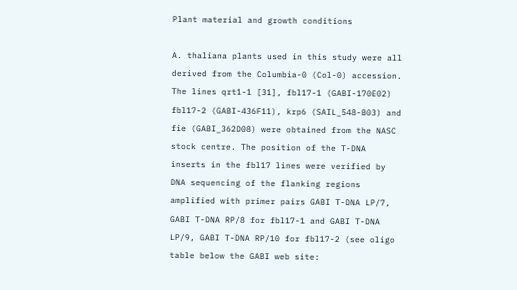Plant material and growth conditions

A. thaliana plants used in this study were all derived from the Columbia-0 (Col-0) accession. The lines qrt1-1 [31], fbl17-1 (GABI-170E02) fbl17-2 (GABI-436F11), krp6 (SAIL_548-B03) and fie (GABI_362D08) were obtained from the NASC stock centre. The position of the T-DNA inserts in the fbl17 lines were verified by DNA sequencing of the flanking regions amplified with primer pairs GABI T-DNA LP/7, GABI T-DNA RP/8 for fbl17-1 and GABI T-DNA LP/9, GABI T-DNA RP/10 for fbl17-2 (see oligo table below the GABI web site: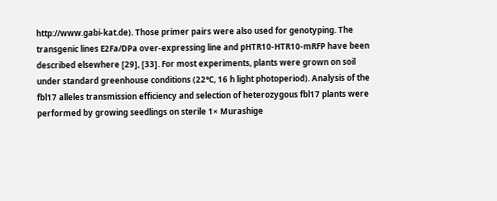http://www.gabi-kat.de). Those primer pairs were also used for genotyping. The transgenic lines E2Fa/DPa over-expressing line and pHTR10-HTR10-mRFP have been described elsewhere [29], [33]. For most experiments, plants were grown on soil under standard greenhouse conditions (22°C, 16 h light photoperiod). Analysis of the fbl17 alleles transmission efficiency and selection of heterozygous fbl17 plants were performed by growing seedlings on sterile 1× Murashige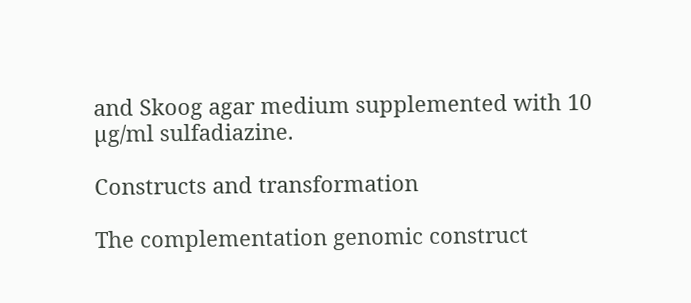and Skoog agar medium supplemented with 10 µg/ml sulfadiazine.

Constructs and transformation

The complementation genomic construct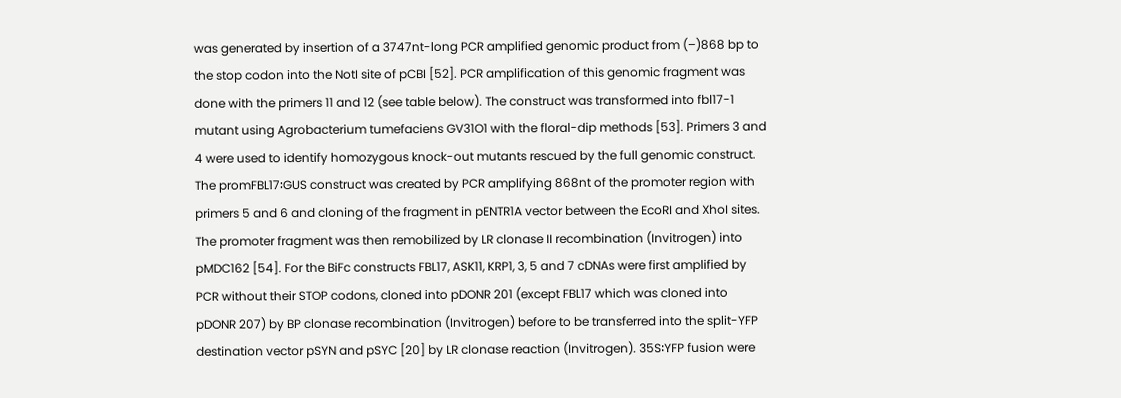was generated by insertion of a 3747nt-long PCR amplified genomic product from (–)868 bp to the stop codon into the NotI site of pCBI [52]. PCR amplification of this genomic fragment was done with the primers 11 and 12 (see table below). The construct was transformed into fbl17-1 mutant using Agrobacterium tumefaciens GV31O1 with the floral-dip methods [53]. Primers 3 and 4 were used to identify homozygous knock-out mutants rescued by the full genomic construct. The promFBL17∶GUS construct was created by PCR amplifying 868nt of the promoter region with primers 5 and 6 and cloning of the fragment in pENTR1A vector between the EcoRI and XhoI sites. The promoter fragment was then remobilized by LR clonase II recombination (Invitrogen) into pMDC162 [54]. For the BiFc constructs FBL17, ASK11, KRP1, 3, 5 and 7 cDNAs were first amplified by PCR without their STOP codons, cloned into pDONR 201 (except FBL17 which was cloned into pDONR 207) by BP clonase recombination (Invitrogen) before to be transferred into the split-YFP destination vector pSYN and pSYC [20] by LR clonase reaction (Invitrogen). 35S∶YFP fusion were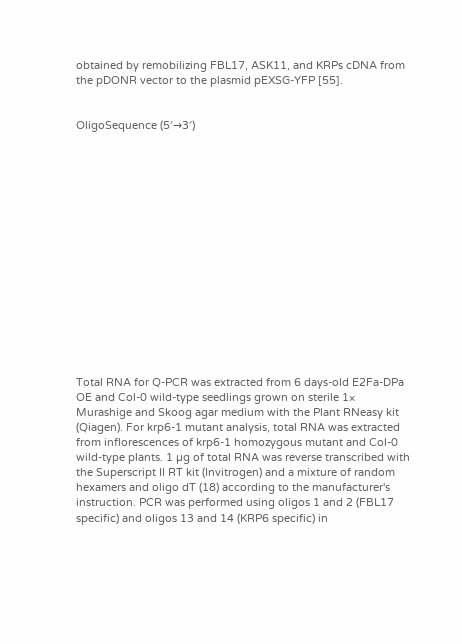obtained by remobilizing FBL17, ASK11, and KRPs cDNA from the pDONR vector to the plasmid pEXSG-YFP [55].


OligoSequence (5′→3′)
















Total RNA for Q-PCR was extracted from 6 days-old E2Fa-DPa OE and Col-0 wild-type seedlings grown on sterile 1× Murashige and Skoog agar medium with the Plant RNeasy kit (Qiagen). For krp6-1 mutant analysis, total RNA was extracted from inflorescences of krp6-1 homozygous mutant and Col-0 wild-type plants. 1 µg of total RNA was reverse transcribed with the Superscript II RT kit (Invitrogen) and a mixture of random hexamers and oligo dT (18) according to the manufacturer's instruction. PCR was performed using oligos 1 and 2 (FBL17 specific) and oligos 13 and 14 (KRP6 specific) in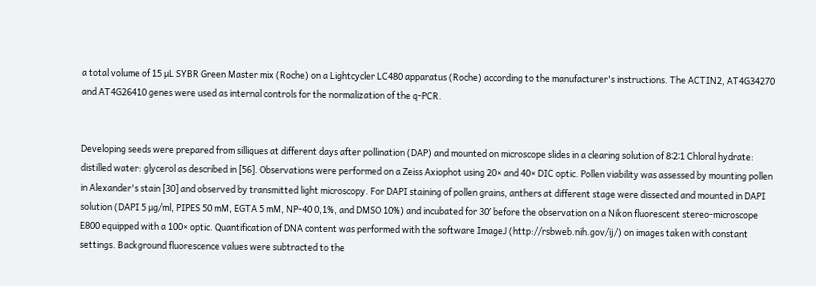a total volume of 15 µL SYBR Green Master mix (Roche) on a Lightcycler LC480 apparatus (Roche) according to the manufacturer's instructions. The ACTIN2, AT4G34270 and AT4G26410 genes were used as internal controls for the normalization of the q-PCR.


Developing seeds were prepared from silliques at different days after pollination (DAP) and mounted on microscope slides in a clearing solution of 8∶2∶1 Chloral hydrate: distilled water: glycerol as described in [56]. Observations were performed on a Zeiss Axiophot using 20× and 40× DIC optic. Pollen viability was assessed by mounting pollen in Alexander's stain [30] and observed by transmitted light microscopy. For DAPI staining of pollen grains, anthers at different stage were dissected and mounted in DAPI solution (DAPI 5 µg/ml, PIPES 50 mM, EGTA 5 mM, NP-40 0,1%, and DMSO 10%) and incubated for 30′ before the observation on a Nikon fluorescent stereo-microscope E800 equipped with a 100× optic. Quantification of DNA content was performed with the software ImageJ (http://rsbweb.nih.gov/ij/) on images taken with constant settings. Background fluorescence values were subtracted to the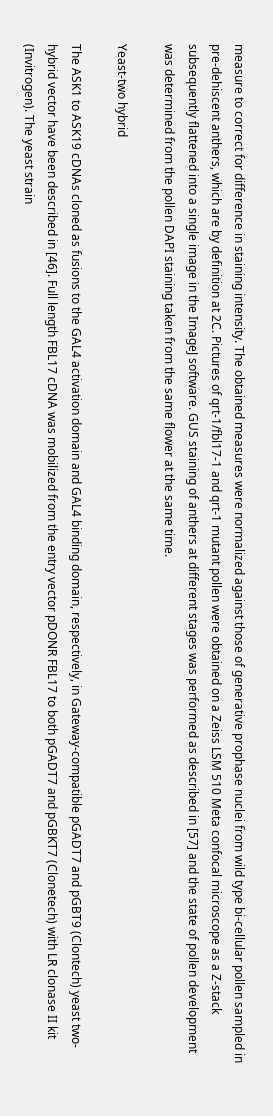measure to correct for difference in staining intensity. The obtained measures were normalized against those of generative prophase nuclei from wild type bi-cellular pollen sampled in pre-dehiscent anthers, which are by definition at 2C. Pictures of qrt-1/fbl17-1 and qrt-1 mutant pollen were obtained on a Zeiss LSM 510 Meta confocal microscope as a Z-stack subsequently flattened into a single image in the ImageJ software. GUS staining of anthers at different stages was performed as described in [57] and the state of pollen development was determined from the pollen DAPI staining taken from the same flower at the same time.

Yeast-two hybrid

The ASK1 to ASK19 cDNAs cloned as fusions to the GAL4 activation domain and GAL4 binding domain, respectively, in Gateway-compatible pGADT7 and pGBT9 (Clontech) yeast two-hybrid vector have been described in [46]. Full length FBL17 cDNA was mobilized from the entry vector pDONR FBL17 to both pGADT7 and pGBKT7 (Clonetech) with LR clonase II kit (Invitrogen). The yeast strain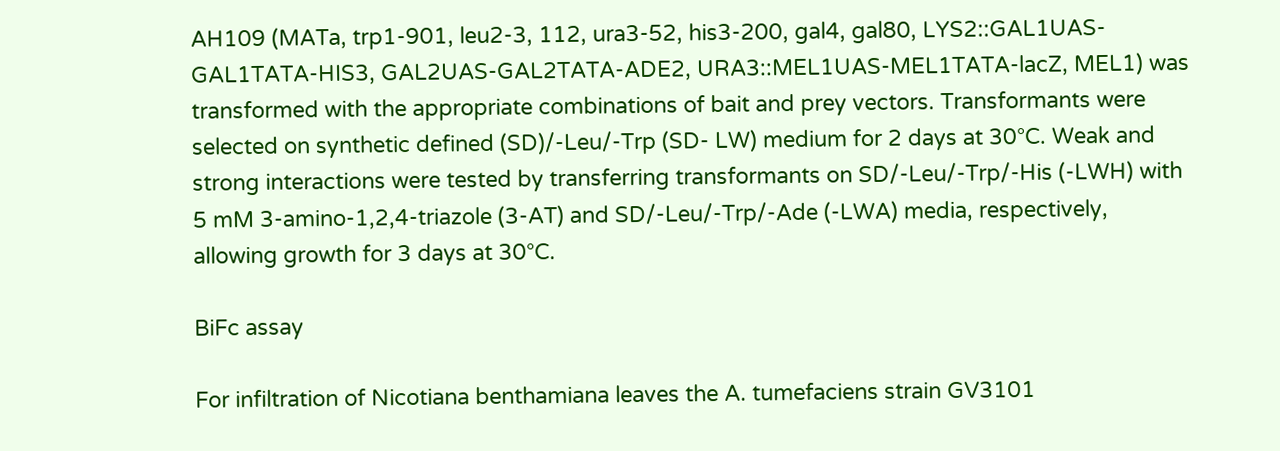AH109 (MATa, trp1-901, leu2-3, 112, ura3-52, his3-200, gal4, gal80, LYS2::GAL1UAS-GAL1TATA-HIS3, GAL2UAS-GAL2TATA-ADE2, URA3::MEL1UAS-MEL1TATA-lacZ, MEL1) was transformed with the appropriate combinations of bait and prey vectors. Transformants were selected on synthetic defined (SD)/-Leu/-Trp (SD- LW) medium for 2 days at 30°C. Weak and strong interactions were tested by transferring transformants on SD/-Leu/-Trp/-His (-LWH) with 5 mM 3-amino-1,2,4-triazole (3-AT) and SD/-Leu/-Trp/-Ade (-LWA) media, respectively, allowing growth for 3 days at 30°C.

BiFc assay

For infiltration of Nicotiana benthamiana leaves the A. tumefaciens strain GV3101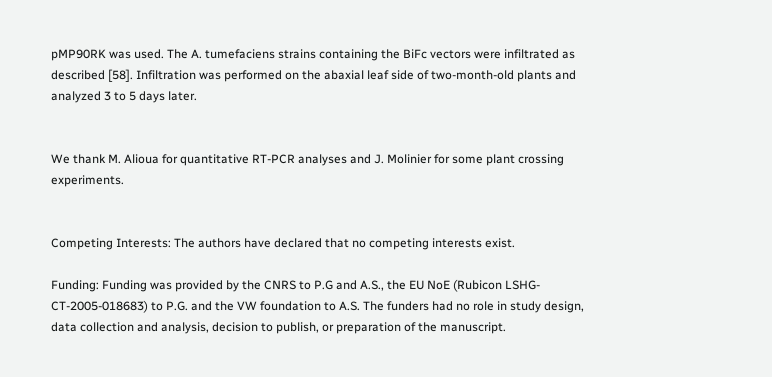pMP90RK was used. The A. tumefaciens strains containing the BiFc vectors were infiltrated as described [58]. Infiltration was performed on the abaxial leaf side of two-month-old plants and analyzed 3 to 5 days later.


We thank M. Alioua for quantitative RT-PCR analyses and J. Molinier for some plant crossing experiments.


Competing Interests: The authors have declared that no competing interests exist.

Funding: Funding was provided by the CNRS to P.G and A.S., the EU NoE (Rubicon LSHG-CT-2005-018683) to P.G. and the VW foundation to A.S. The funders had no role in study design, data collection and analysis, decision to publish, or preparation of the manuscript.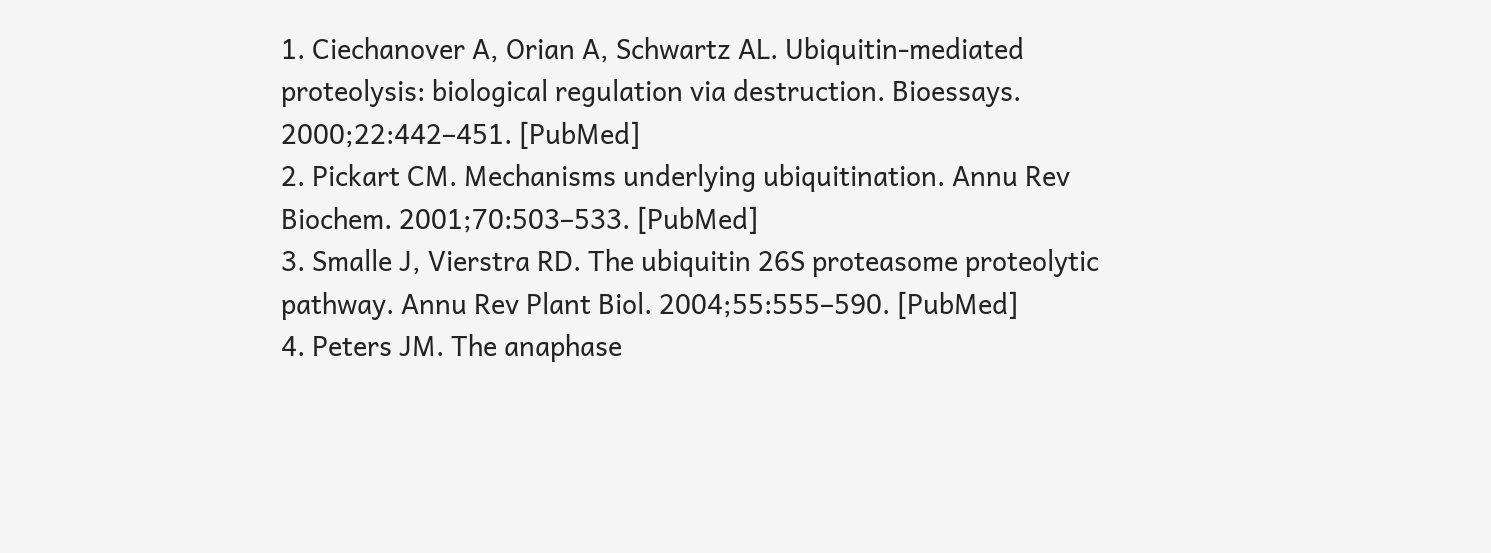1. Ciechanover A, Orian A, Schwartz AL. Ubiquitin-mediated proteolysis: biological regulation via destruction. Bioessays. 2000;22:442–451. [PubMed]
2. Pickart CM. Mechanisms underlying ubiquitination. Annu Rev Biochem. 2001;70:503–533. [PubMed]
3. Smalle J, Vierstra RD. The ubiquitin 26S proteasome proteolytic pathway. Annu Rev Plant Biol. 2004;55:555–590. [PubMed]
4. Peters JM. The anaphase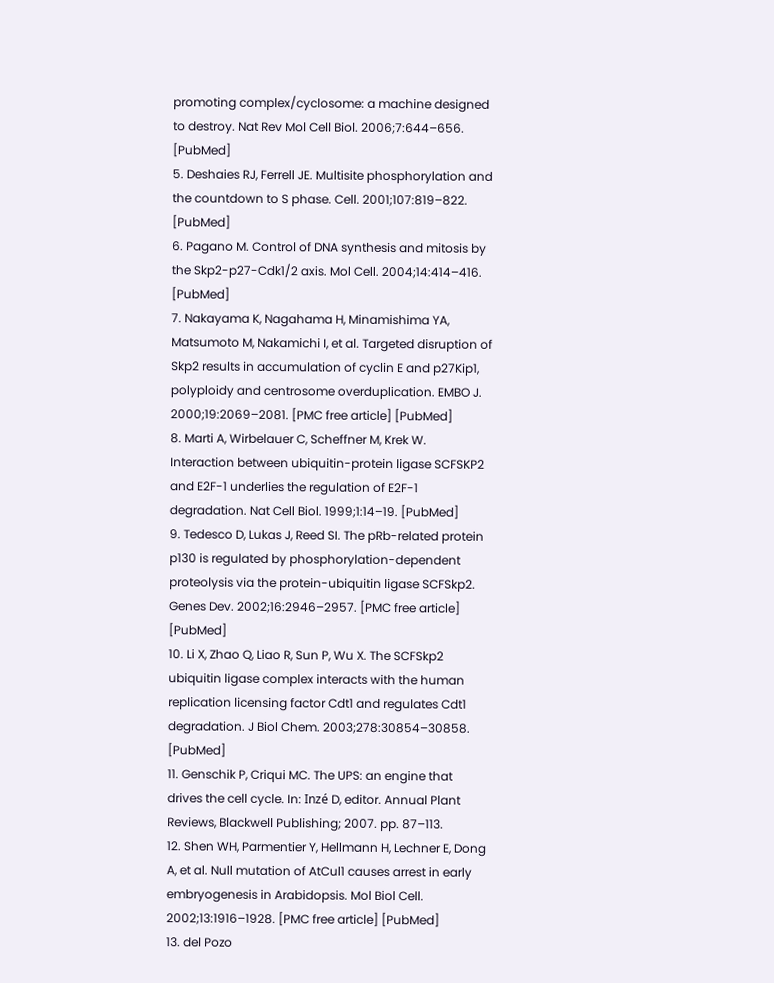promoting complex/cyclosome: a machine designed to destroy. Nat Rev Mol Cell Biol. 2006;7:644–656. [PubMed]
5. Deshaies RJ, Ferrell JE. Multisite phosphorylation and the countdown to S phase. Cell. 2001;107:819–822. [PubMed]
6. Pagano M. Control of DNA synthesis and mitosis by the Skp2-p27-Cdk1/2 axis. Mol Cell. 2004;14:414–416. [PubMed]
7. Nakayama K, Nagahama H, Minamishima YA, Matsumoto M, Nakamichi I, et al. Targeted disruption of Skp2 results in accumulation of cyclin E and p27Kip1, polyploidy and centrosome overduplication. EMBO J. 2000;19:2069–2081. [PMC free article] [PubMed]
8. Marti A, Wirbelauer C, Scheffner M, Krek W. Interaction between ubiquitin-protein ligase SCFSKP2 and E2F-1 underlies the regulation of E2F-1 degradation. Nat Cell Biol. 1999;1:14–19. [PubMed]
9. Tedesco D, Lukas J, Reed SI. The pRb-related protein p130 is regulated by phosphorylation-dependent proteolysis via the protein-ubiquitin ligase SCFSkp2. Genes Dev. 2002;16:2946–2957. [PMC free article] [PubMed]
10. Li X, Zhao Q, Liao R, Sun P, Wu X. The SCFSkp2 ubiquitin ligase complex interacts with the human replication licensing factor Cdt1 and regulates Cdt1 degradation. J Biol Chem. 2003;278:30854–30858. [PubMed]
11. Genschik P, Criqui MC. The UPS: an engine that drives the cell cycle. In: Inzé D, editor. Annual Plant Reviews, Blackwell Publishing; 2007. pp. 87–113.
12. Shen WH, Parmentier Y, Hellmann H, Lechner E, Dong A, et al. Null mutation of AtCul1 causes arrest in early embryogenesis in Arabidopsis. Mol Biol Cell. 2002;13:1916–1928. [PMC free article] [PubMed]
13. del Pozo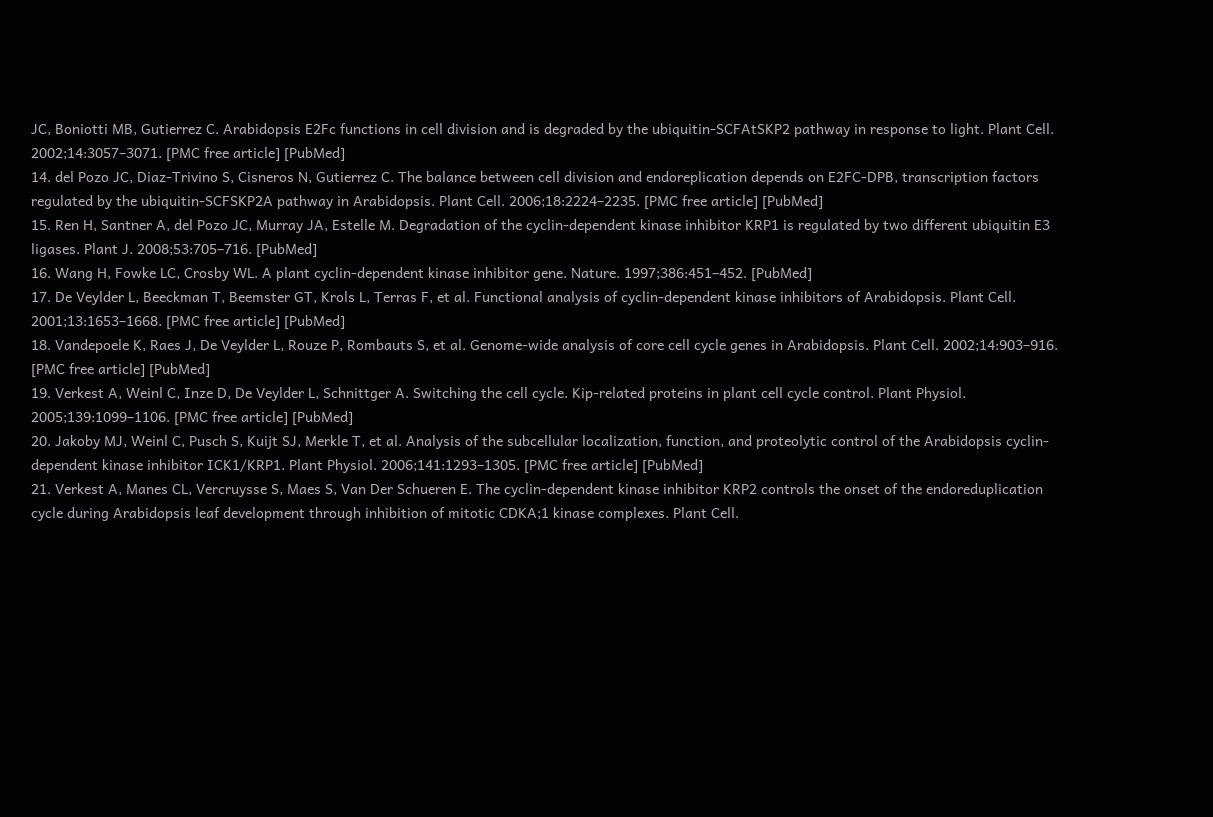JC, Boniotti MB, Gutierrez C. Arabidopsis E2Fc functions in cell division and is degraded by the ubiquitin-SCFAtSKP2 pathway in response to light. Plant Cell. 2002;14:3057–3071. [PMC free article] [PubMed]
14. del Pozo JC, Diaz-Trivino S, Cisneros N, Gutierrez C. The balance between cell division and endoreplication depends on E2FC-DPB, transcription factors regulated by the ubiquitin-SCFSKP2A pathway in Arabidopsis. Plant Cell. 2006;18:2224–2235. [PMC free article] [PubMed]
15. Ren H, Santner A, del Pozo JC, Murray JA, Estelle M. Degradation of the cyclin-dependent kinase inhibitor KRP1 is regulated by two different ubiquitin E3 ligases. Plant J. 2008;53:705–716. [PubMed]
16. Wang H, Fowke LC, Crosby WL. A plant cyclin-dependent kinase inhibitor gene. Nature. 1997;386:451–452. [PubMed]
17. De Veylder L, Beeckman T, Beemster GT, Krols L, Terras F, et al. Functional analysis of cyclin-dependent kinase inhibitors of Arabidopsis. Plant Cell. 2001;13:1653–1668. [PMC free article] [PubMed]
18. Vandepoele K, Raes J, De Veylder L, Rouze P, Rombauts S, et al. Genome-wide analysis of core cell cycle genes in Arabidopsis. Plant Cell. 2002;14:903–916. [PMC free article] [PubMed]
19. Verkest A, Weinl C, Inze D, De Veylder L, Schnittger A. Switching the cell cycle. Kip-related proteins in plant cell cycle control. Plant Physiol. 2005;139:1099–1106. [PMC free article] [PubMed]
20. Jakoby MJ, Weinl C, Pusch S, Kuijt SJ, Merkle T, et al. Analysis of the subcellular localization, function, and proteolytic control of the Arabidopsis cyclin-dependent kinase inhibitor ICK1/KRP1. Plant Physiol. 2006;141:1293–1305. [PMC free article] [PubMed]
21. Verkest A, Manes CL, Vercruysse S, Maes S, Van Der Schueren E. The cyclin-dependent kinase inhibitor KRP2 controls the onset of the endoreduplication cycle during Arabidopsis leaf development through inhibition of mitotic CDKA;1 kinase complexes. Plant Cell.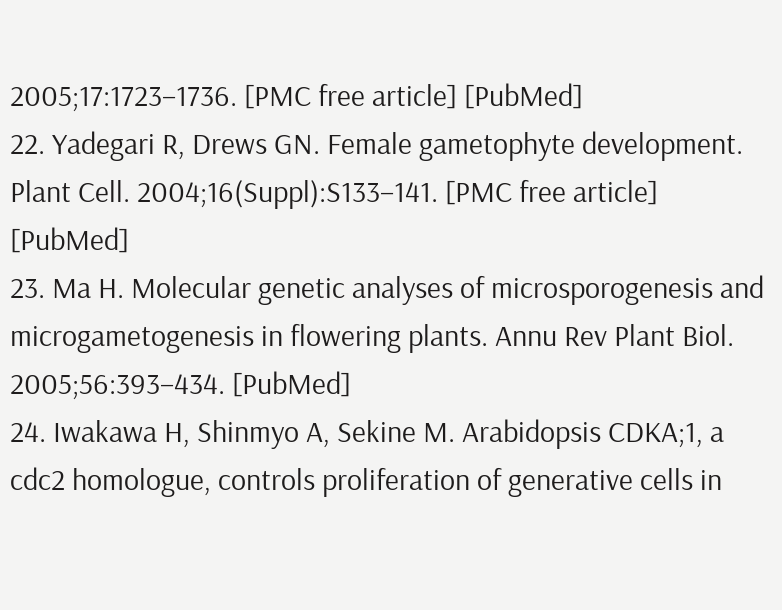2005;17:1723–1736. [PMC free article] [PubMed]
22. Yadegari R, Drews GN. Female gametophyte development. Plant Cell. 2004;16(Suppl):S133–141. [PMC free article] [PubMed]
23. Ma H. Molecular genetic analyses of microsporogenesis and microgametogenesis in flowering plants. Annu Rev Plant Biol. 2005;56:393–434. [PubMed]
24. Iwakawa H, Shinmyo A, Sekine M. Arabidopsis CDKA;1, a cdc2 homologue, controls proliferation of generative cells in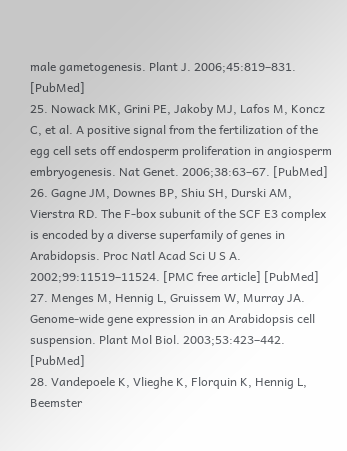male gametogenesis. Plant J. 2006;45:819–831. [PubMed]
25. Nowack MK, Grini PE, Jakoby MJ, Lafos M, Koncz C, et al. A positive signal from the fertilization of the egg cell sets off endosperm proliferation in angiosperm embryogenesis. Nat Genet. 2006;38:63–67. [PubMed]
26. Gagne JM, Downes BP, Shiu SH, Durski AM, Vierstra RD. The F-box subunit of the SCF E3 complex is encoded by a diverse superfamily of genes in Arabidopsis. Proc Natl Acad Sci U S A. 2002;99:11519–11524. [PMC free article] [PubMed]
27. Menges M, Hennig L, Gruissem W, Murray JA. Genome-wide gene expression in an Arabidopsis cell suspension. Plant Mol Biol. 2003;53:423–442. [PubMed]
28. Vandepoele K, Vlieghe K, Florquin K, Hennig L, Beemster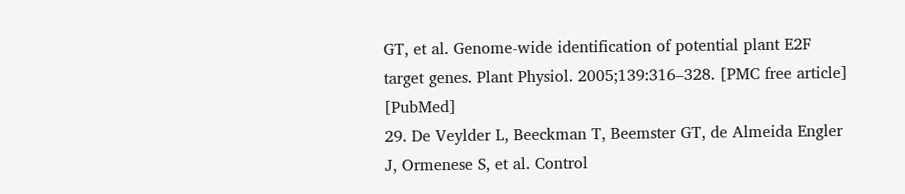GT, et al. Genome-wide identification of potential plant E2F target genes. Plant Physiol. 2005;139:316–328. [PMC free article] [PubMed]
29. De Veylder L, Beeckman T, Beemster GT, de Almeida Engler J, Ormenese S, et al. Control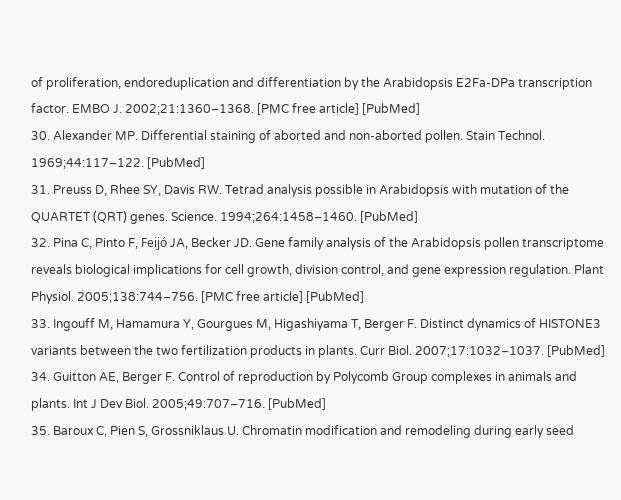of proliferation, endoreduplication and differentiation by the Arabidopsis E2Fa-DPa transcription factor. EMBO J. 2002;21:1360–1368. [PMC free article] [PubMed]
30. Alexander MP. Differential staining of aborted and non-aborted pollen. Stain Technol. 1969;44:117–122. [PubMed]
31. Preuss D, Rhee SY, Davis RW. Tetrad analysis possible in Arabidopsis with mutation of the QUARTET (QRT) genes. Science. 1994;264:1458–1460. [PubMed]
32. Pina C, Pinto F, Feijó JA, Becker JD. Gene family analysis of the Arabidopsis pollen transcriptome reveals biological implications for cell growth, division control, and gene expression regulation. Plant Physiol. 2005;138:744–756. [PMC free article] [PubMed]
33. Ingouff M, Hamamura Y, Gourgues M, Higashiyama T, Berger F. Distinct dynamics of HISTONE3 variants between the two fertilization products in plants. Curr Biol. 2007;17:1032–1037. [PubMed]
34. Guitton AE, Berger F. Control of reproduction by Polycomb Group complexes in animals and plants. Int J Dev Biol. 2005;49:707–716. [PubMed]
35. Baroux C, Pien S, Grossniklaus U. Chromatin modification and remodeling during early seed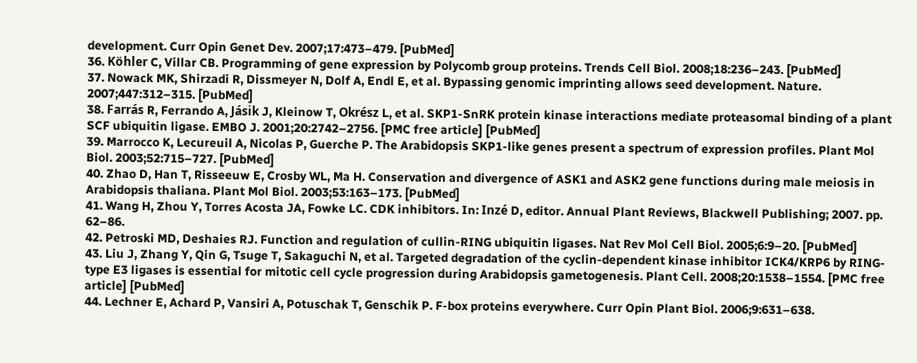development. Curr Opin Genet Dev. 2007;17:473–479. [PubMed]
36. Köhler C, Villar CB. Programming of gene expression by Polycomb group proteins. Trends Cell Biol. 2008;18:236–243. [PubMed]
37. Nowack MK, Shirzadi R, Dissmeyer N, Dolf A, Endl E, et al. Bypassing genomic imprinting allows seed development. Nature. 2007;447:312–315. [PubMed]
38. Farrás R, Ferrando A, Jásik J, Kleinow T, Okrész L, et al. SKP1-SnRK protein kinase interactions mediate proteasomal binding of a plant SCF ubiquitin ligase. EMBO J. 2001;20:2742–2756. [PMC free article] [PubMed]
39. Marrocco K, Lecureuil A, Nicolas P, Guerche P. The Arabidopsis SKP1-like genes present a spectrum of expression profiles. Plant Mol Biol. 2003;52:715–727. [PubMed]
40. Zhao D, Han T, Risseeuw E, Crosby WL, Ma H. Conservation and divergence of ASK1 and ASK2 gene functions during male meiosis in Arabidopsis thaliana. Plant Mol Biol. 2003;53:163–173. [PubMed]
41. Wang H, Zhou Y, Torres Acosta JA, Fowke LC. CDK inhibitors. In: Inzé D, editor. Annual Plant Reviews, Blackwell Publishing; 2007. pp. 62–86.
42. Petroski MD, Deshaies RJ. Function and regulation of cullin-RING ubiquitin ligases. Nat Rev Mol Cell Biol. 2005;6:9–20. [PubMed]
43. Liu J, Zhang Y, Qin G, Tsuge T, Sakaguchi N, et al. Targeted degradation of the cyclin-dependent kinase inhibitor ICK4/KRP6 by RING-type E3 ligases is essential for mitotic cell cycle progression during Arabidopsis gametogenesis. Plant Cell. 2008;20:1538–1554. [PMC free article] [PubMed]
44. Lechner E, Achard P, Vansiri A, Potuschak T, Genschik P. F-box proteins everywhere. Curr Opin Plant Biol. 2006;9:631–638.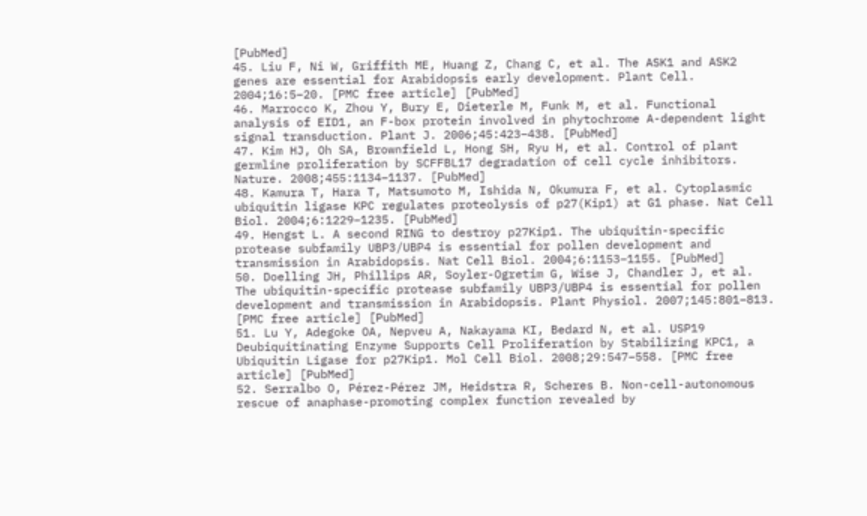[PubMed]
45. Liu F, Ni W, Griffith ME, Huang Z, Chang C, et al. The ASK1 and ASK2 genes are essential for Arabidopsis early development. Plant Cell. 2004;16:5–20. [PMC free article] [PubMed]
46. Marrocco K, Zhou Y, Bury E, Dieterle M, Funk M, et al. Functional analysis of EID1, an F-box protein involved in phytochrome A-dependent light signal transduction. Plant J. 2006;45:423–438. [PubMed]
47. Kim HJ, Oh SA, Brownfield L, Hong SH, Ryu H, et al. Control of plant germline proliferation by SCFFBL17 degradation of cell cycle inhibitors. Nature. 2008;455:1134–1137. [PubMed]
48. Kamura T, Hara T, Matsumoto M, Ishida N, Okumura F, et al. Cytoplasmic ubiquitin ligase KPC regulates proteolysis of p27(Kip1) at G1 phase. Nat Cell Biol. 2004;6:1229–1235. [PubMed]
49. Hengst L. A second RING to destroy p27Kip1. The ubiquitin-specific protease subfamily UBP3/UBP4 is essential for pollen development and transmission in Arabidopsis. Nat Cell Biol. 2004;6:1153–1155. [PubMed]
50. Doelling JH, Phillips AR, Soyler-Ogretim G, Wise J, Chandler J, et al. The ubiquitin-specific protease subfamily UBP3/UBP4 is essential for pollen development and transmission in Arabidopsis. Plant Physiol. 2007;145:801–813. [PMC free article] [PubMed]
51. Lu Y, Adegoke OA, Nepveu A, Nakayama KI, Bedard N, et al. USP19 Deubiquitinating Enzyme Supports Cell Proliferation by Stabilizing KPC1, a Ubiquitin Ligase for p27Kip1. Mol Cell Biol. 2008;29:547–558. [PMC free article] [PubMed]
52. Serralbo O, Pérez-Pérez JM, Heidstra R, Scheres B. Non-cell-autonomous rescue of anaphase-promoting complex function revealed by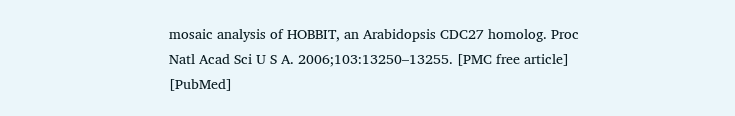mosaic analysis of HOBBIT, an Arabidopsis CDC27 homolog. Proc Natl Acad Sci U S A. 2006;103:13250–13255. [PMC free article] [PubMed]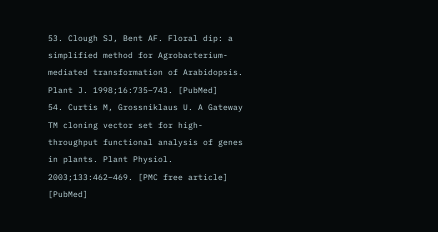53. Clough SJ, Bent AF. Floral dip: a simplified method for Agrobacterium-mediated transformation of Arabidopsis. Plant J. 1998;16:735–743. [PubMed]
54. Curtis M, Grossniklaus U. A Gateway TM cloning vector set for high-throughput functional analysis of genes in plants. Plant Physiol. 2003;133:462–469. [PMC free article] [PubMed]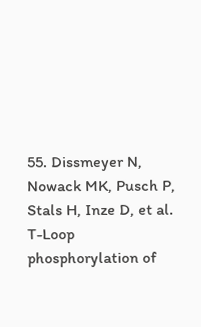55. Dissmeyer N, Nowack MK, Pusch P, Stals H, Inze D, et al. T-Loop phosphorylation of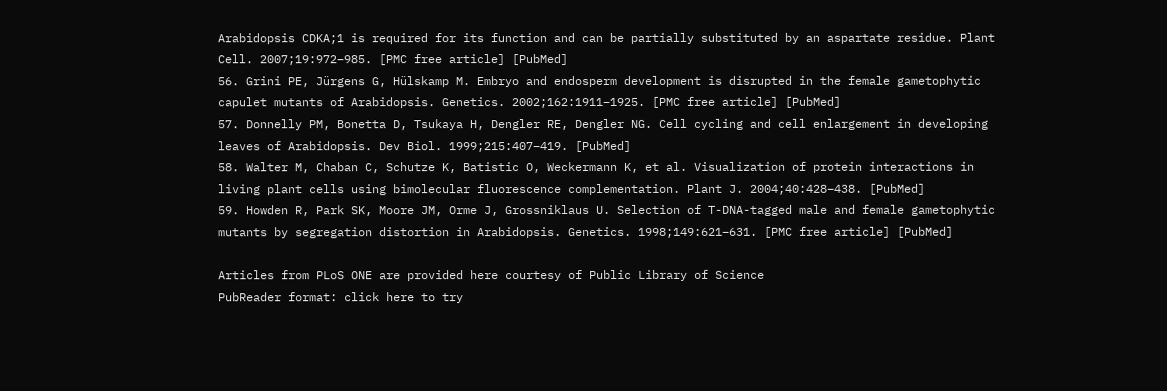Arabidopsis CDKA;1 is required for its function and can be partially substituted by an aspartate residue. Plant Cell. 2007;19:972–985. [PMC free article] [PubMed]
56. Grini PE, Jürgens G, Hülskamp M. Embryo and endosperm development is disrupted in the female gametophytic capulet mutants of Arabidopsis. Genetics. 2002;162:1911–1925. [PMC free article] [PubMed]
57. Donnelly PM, Bonetta D, Tsukaya H, Dengler RE, Dengler NG. Cell cycling and cell enlargement in developing leaves of Arabidopsis. Dev Biol. 1999;215:407–419. [PubMed]
58. Walter M, Chaban C, Schutze K, Batistic O, Weckermann K, et al. Visualization of protein interactions in living plant cells using bimolecular fluorescence complementation. Plant J. 2004;40:428–438. [PubMed]
59. Howden R, Park SK, Moore JM, Orme J, Grossniklaus U. Selection of T-DNA-tagged male and female gametophytic mutants by segregation distortion in Arabidopsis. Genetics. 1998;149:621–631. [PMC free article] [PubMed]

Articles from PLoS ONE are provided here courtesy of Public Library of Science
PubReader format: click here to try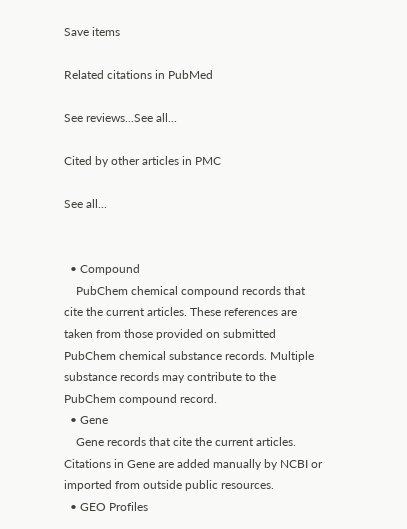Save items

Related citations in PubMed

See reviews...See all...

Cited by other articles in PMC

See all...


  • Compound
    PubChem chemical compound records that cite the current articles. These references are taken from those provided on submitted PubChem chemical substance records. Multiple substance records may contribute to the PubChem compound record.
  • Gene
    Gene records that cite the current articles. Citations in Gene are added manually by NCBI or imported from outside public resources.
  • GEO Profiles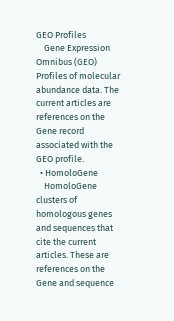GEO Profiles
    Gene Expression Omnibus (GEO) Profiles of molecular abundance data. The current articles are references on the Gene record associated with the GEO profile.
  • HomoloGene
    HomoloGene clusters of homologous genes and sequences that cite the current articles. These are references on the Gene and sequence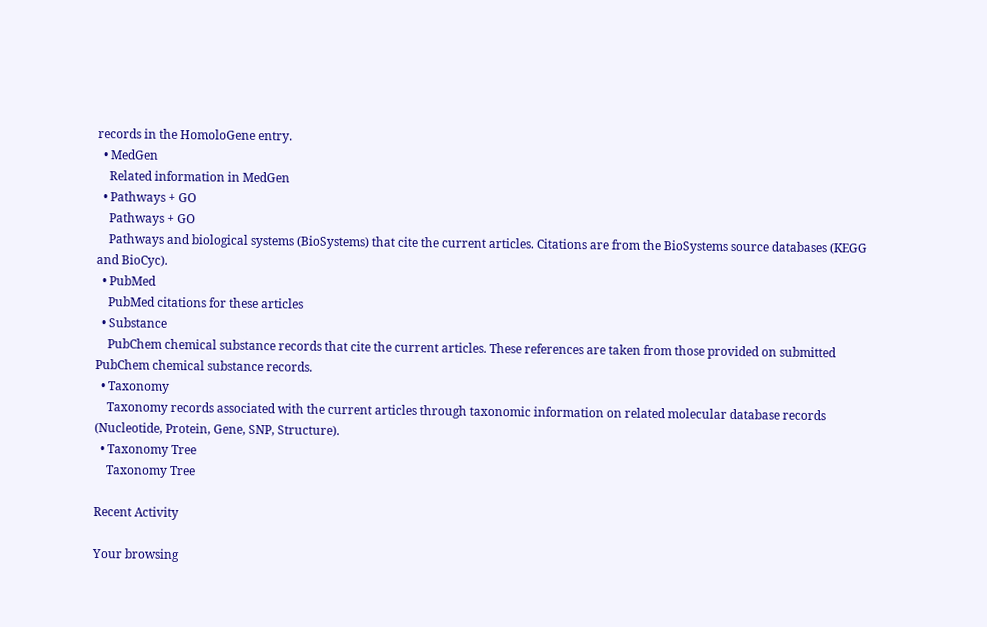records in the HomoloGene entry.
  • MedGen
    Related information in MedGen
  • Pathways + GO
    Pathways + GO
    Pathways and biological systems (BioSystems) that cite the current articles. Citations are from the BioSystems source databases (KEGG and BioCyc).
  • PubMed
    PubMed citations for these articles
  • Substance
    PubChem chemical substance records that cite the current articles. These references are taken from those provided on submitted PubChem chemical substance records.
  • Taxonomy
    Taxonomy records associated with the current articles through taxonomic information on related molecular database records (Nucleotide, Protein, Gene, SNP, Structure).
  • Taxonomy Tree
    Taxonomy Tree

Recent Activity

Your browsing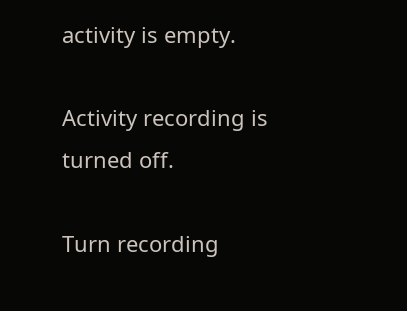activity is empty.

Activity recording is turned off.

Turn recording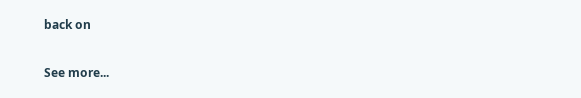back on

See more...